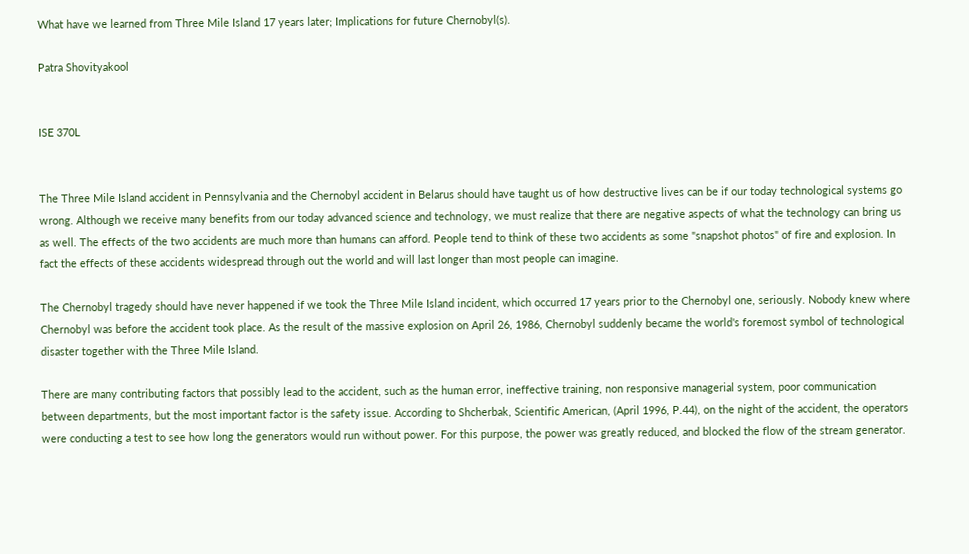What have we learned from Three Mile Island 17 years later; Implications for future Chernobyl(s).

Patra Shovityakool


ISE 370L


The Three Mile Island accident in Pennsylvania and the Chernobyl accident in Belarus should have taught us of how destructive lives can be if our today technological systems go wrong. Although we receive many benefits from our today advanced science and technology, we must realize that there are negative aspects of what the technology can bring us as well. The effects of the two accidents are much more than humans can afford. People tend to think of these two accidents as some "snapshot photos" of fire and explosion. In fact the effects of these accidents widespread through out the world and will last longer than most people can imagine.

The Chernobyl tragedy should have never happened if we took the Three Mile Island incident, which occurred 17 years prior to the Chernobyl one, seriously. Nobody knew where Chernobyl was before the accident took place. As the result of the massive explosion on April 26, 1986, Chernobyl suddenly became the world's foremost symbol of technological disaster together with the Three Mile Island.

There are many contributing factors that possibly lead to the accident, such as the human error, ineffective training, non responsive managerial system, poor communication between departments, but the most important factor is the safety issue. According to Shcherbak, Scientific American, (April 1996, P.44), on the night of the accident, the operators were conducting a test to see how long the generators would run without power. For this purpose, the power was greatly reduced, and blocked the flow of the stream generator.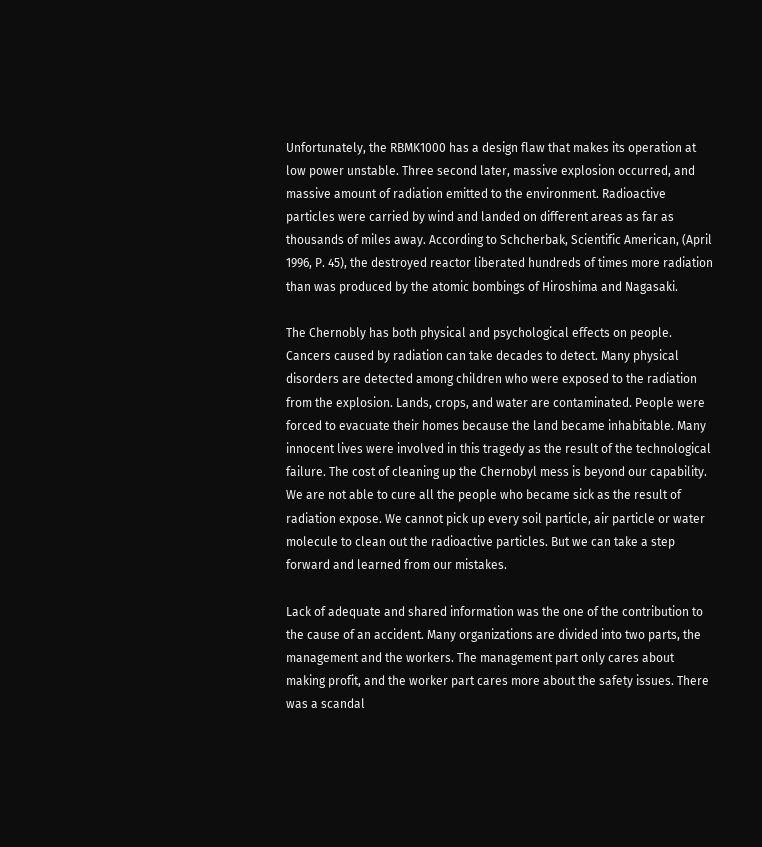Unfortunately, the RBMK1000 has a design flaw that makes its operation at low power unstable. Three second later, massive explosion occurred, and massive amount of radiation emitted to the environment. Radioactive particles were carried by wind and landed on different areas as far as thousands of miles away. According to Schcherbak, Scientific American, (April 1996, P. 45), the destroyed reactor liberated hundreds of times more radiation than was produced by the atomic bombings of Hiroshima and Nagasaki.

The Chernobly has both physical and psychological effects on people. Cancers caused by radiation can take decades to detect. Many physical disorders are detected among children who were exposed to the radiation from the explosion. Lands, crops, and water are contaminated. People were forced to evacuate their homes because the land became inhabitable. Many innocent lives were involved in this tragedy as the result of the technological failure. The cost of cleaning up the Chernobyl mess is beyond our capability. We are not able to cure all the people who became sick as the result of radiation expose. We cannot pick up every soil particle, air particle or water molecule to clean out the radioactive particles. But we can take a step forward and learned from our mistakes.

Lack of adequate and shared information was the one of the contribution to the cause of an accident. Many organizations are divided into two parts, the management and the workers. The management part only cares about making profit, and the worker part cares more about the safety issues. There was a scandal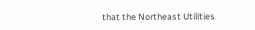that the Northeast Utilities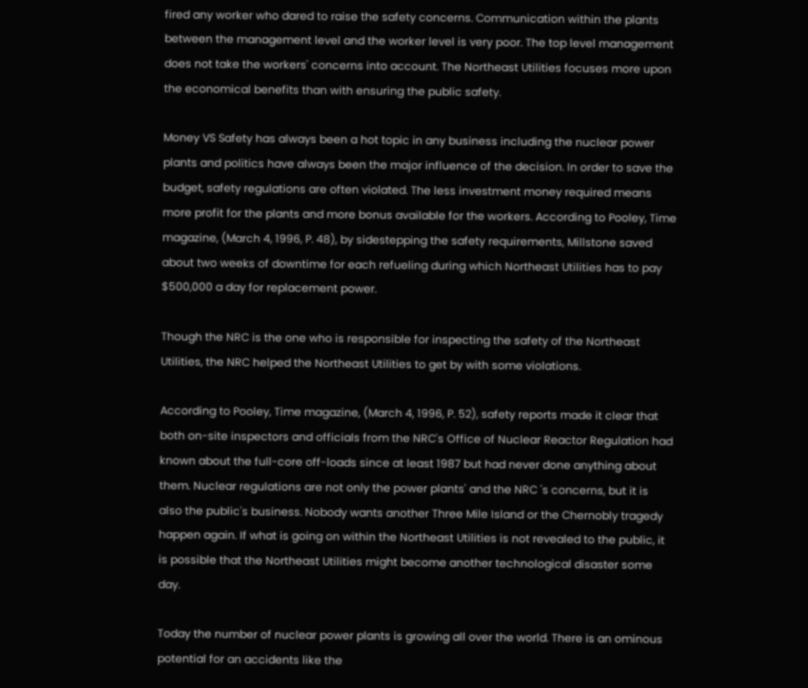fired any worker who dared to raise the safety concerns. Communication within the plants between the management level and the worker level is very poor. The top level management does not take the workers' concerns into account. The Northeast Utilities focuses more upon the economical benefits than with ensuring the public safety.

Money VS Safety has always been a hot topic in any business including the nuclear power plants and politics have always been the major influence of the decision. In order to save the budget, safety regulations are often violated. The less investment money required means more profit for the plants and more bonus available for the workers. According to Pooley, Time magazine, (March 4, 1996, P. 48), by sidestepping the safety requirements, Millstone saved about two weeks of downtime for each refueling during which Northeast Utilities has to pay $500,000 a day for replacement power.

Though the NRC is the one who is responsible for inspecting the safety of the Northeast Utilities, the NRC helped the Northeast Utilities to get by with some violations.

According to Pooley, Time magazine, (March 4, 1996, P. 52), safety reports made it clear that both on-site inspectors and officials from the NRC's Office of Nuclear Reactor Regulation had known about the full-core off-loads since at least 1987 but had never done anything about them. Nuclear regulations are not only the power plants' and the NRC 's concerns, but it is also the public's business. Nobody wants another Three Mile Island or the Chernobly tragedy happen again. If what is going on within the Northeast Utilities is not revealed to the public, it is possible that the Northeast Utilities might become another technological disaster some day.

Today the number of nuclear power plants is growing all over the world. There is an ominous potential for an accidents like the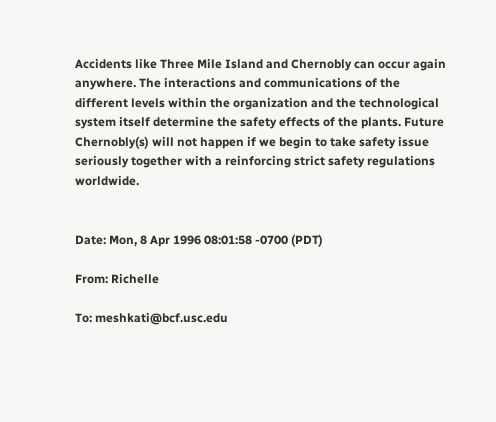Accidents like Three Mile Island and Chernobly can occur again anywhere. The interactions and communications of the different levels within the organization and the technological system itself determine the safety effects of the plants. Future Chernobly(s) will not happen if we begin to take safety issue seriously together with a reinforcing strict safety regulations worldwide.


Date: Mon, 8 Apr 1996 08:01:58 -0700 (PDT)

From: Richelle

To: meshkati@bcf.usc.edu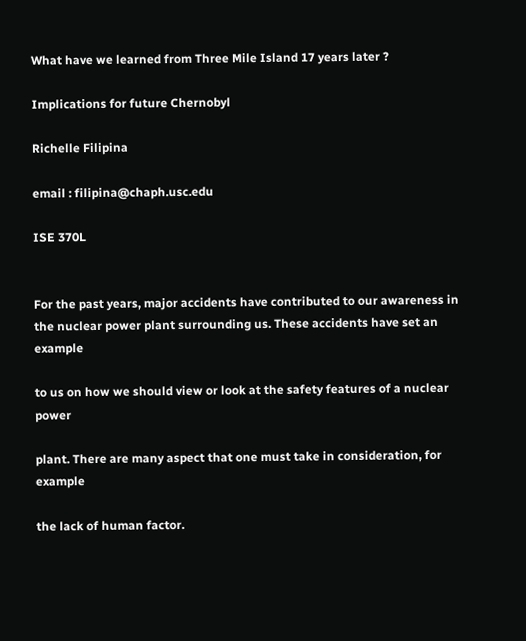What have we learned from Three Mile Island 17 years later ?

Implications for future Chernobyl

Richelle Filipina

email : filipina@chaph.usc.edu

ISE 370L


For the past years, major accidents have contributed to our awareness in the nuclear power plant surrounding us. These accidents have set an example

to us on how we should view or look at the safety features of a nuclear power

plant. There are many aspect that one must take in consideration, for example

the lack of human factor.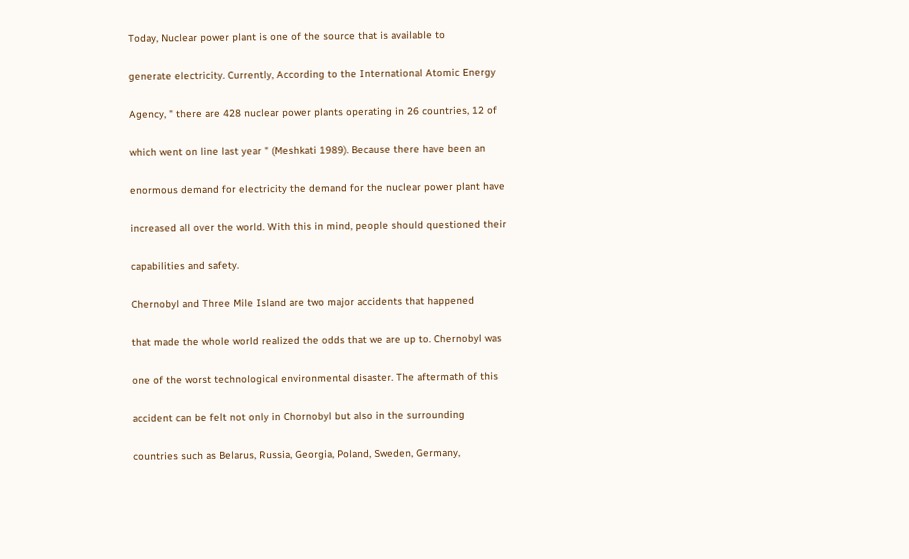Today, Nuclear power plant is one of the source that is available to

generate electricity. Currently, According to the International Atomic Energy

Agency, " there are 428 nuclear power plants operating in 26 countries, 12 of

which went on line last year " (Meshkati 1989). Because there have been an

enormous demand for electricity the demand for the nuclear power plant have

increased all over the world. With this in mind, people should questioned their

capabilities and safety.

Chernobyl and Three Mile Island are two major accidents that happened

that made the whole world realized the odds that we are up to. Chernobyl was

one of the worst technological environmental disaster. The aftermath of this

accident can be felt not only in Chornobyl but also in the surrounding

countries such as Belarus, Russia, Georgia, Poland, Sweden, Germany,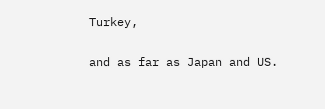Turkey,

and as far as Japan and US.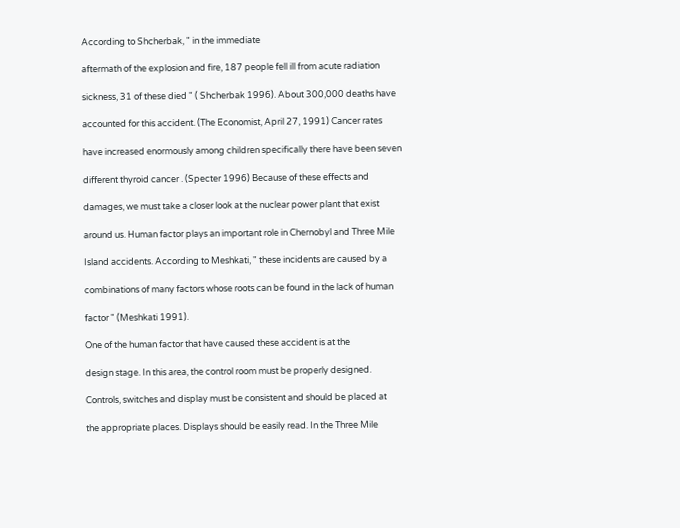According to Shcherbak, " in the immediate

aftermath of the explosion and fire, 187 people fell ill from acute radiation

sickness, 31 of these died " ( Shcherbak 1996). About 300,000 deaths have

accounted for this accident. (The Economist, April 27, 1991) Cancer rates

have increased enormously among children specifically there have been seven

different thyroid cancer . (Specter 1996) Because of these effects and

damages, we must take a closer look at the nuclear power plant that exist

around us. Human factor plays an important role in Chernobyl and Three Mile

Island accidents. According to Meshkati, " these incidents are caused by a

combinations of many factors whose roots can be found in the lack of human

factor " (Meshkati 1991).

One of the human factor that have caused these accident is at the

design stage. In this area, the control room must be properly designed.

Controls, switches and display must be consistent and should be placed at

the appropriate places. Displays should be easily read. In the Three Mile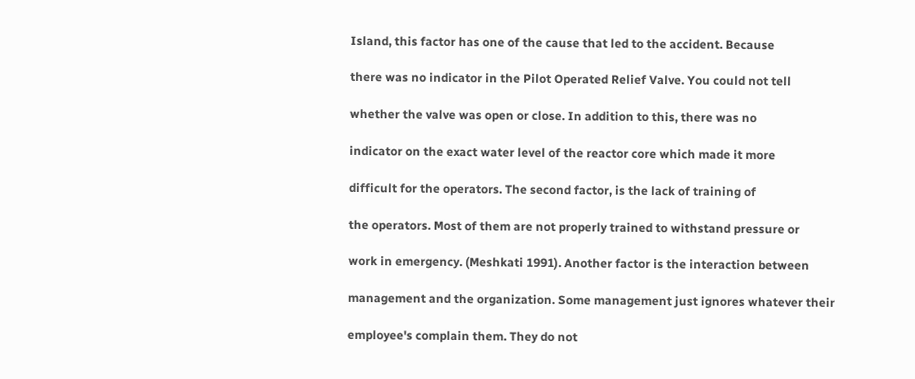Island, this factor has one of the cause that led to the accident. Because

there was no indicator in the Pilot Operated Relief Valve. You could not tell

whether the valve was open or close. In addition to this, there was no

indicator on the exact water level of the reactor core which made it more

difficult for the operators. The second factor, is the lack of training of

the operators. Most of them are not properly trained to withstand pressure or

work in emergency. (Meshkati 1991). Another factor is the interaction between

management and the organization. Some management just ignores whatever their

employee's complain them. They do not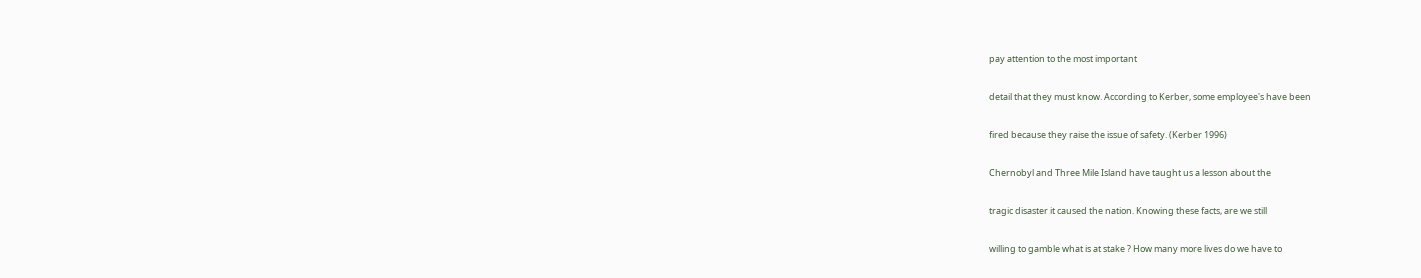pay attention to the most important

detail that they must know. According to Kerber, some employee's have been

fired because they raise the issue of safety. (Kerber 1996)

Chernobyl and Three Mile Island have taught us a lesson about the

tragic disaster it caused the nation. Knowing these facts, are we still

willing to gamble what is at stake ? How many more lives do we have to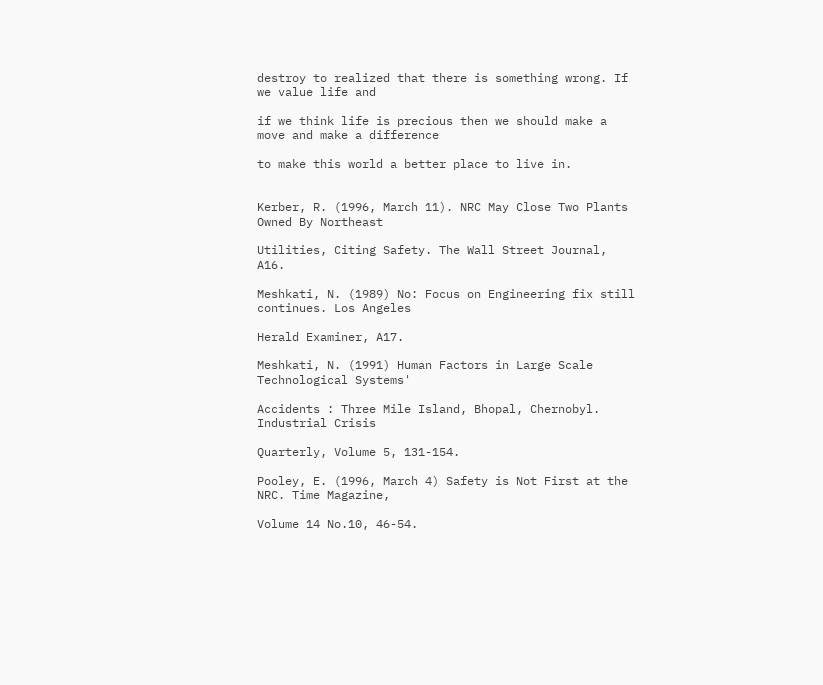destroy to realized that there is something wrong. If we value life and

if we think life is precious then we should make a move and make a difference

to make this world a better place to live in.


Kerber, R. (1996, March 11). NRC May Close Two Plants Owned By Northeast

Utilities, Citing Safety. The Wall Street Journal, A16.

Meshkati, N. (1989) No: Focus on Engineering fix still continues. Los Angeles

Herald Examiner, A17.

Meshkati, N. (1991) Human Factors in Large Scale Technological Systems'

Accidents : Three Mile Island, Bhopal, Chernobyl. Industrial Crisis

Quarterly, Volume 5, 131-154.

Pooley, E. (1996, March 4) Safety is Not First at the NRC. Time Magazine,

Volume 14 No.10, 46-54.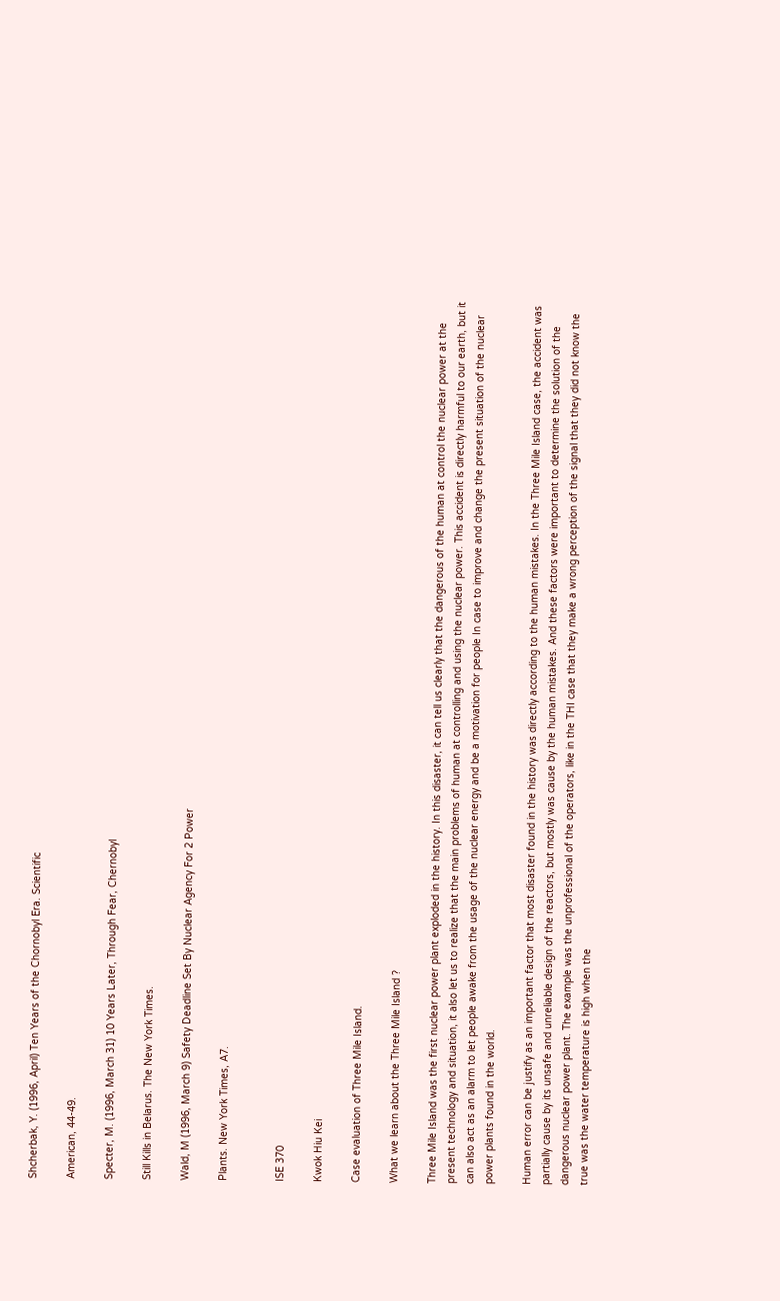Shcherbak, Y. (1996, April) Ten Years of the Chornobyl Era. Scientific

American, 44-49.

Specter, M. (1996, March 31) 10 Years Later, Through Fear, Chernobyl

Still Kills in Belarus. The New York Times.

Wald, M (1996, March 9) Safety Deadline Set By Nuclear Agency For 2 Power

Plants. New York Times, A7.


ISE 370

Kwok Hiu Kei

Case evaluation of Three Mile Island.

What we learn about the Three Mile Island ?

Three Mile Island was the first nuclear power plant exploded in the history. In this disaster, it can tell us clearly that the dangerous of the human at control the nuclear power at the present technology and situation, it also let us to realize that the main problems of human at controlling and using the nuclear power. This accident is directly harmful to our earth, but it can also act as an alarm to let people awake from the usage of the nuclear energy and be a motivation for people In case to improve and change the present situation of the nuclear power plants found in the world.

Human error can be justify as an important factor that most disaster found in the history was directly according to the human mistakes. In the Three Mile Island case, the accident was partially cause by its unsafe and unreliable design of the reactors, but mostly was cause by the human mistakes. And these factors were important to determine the solution of the dangerous nuclear power plant. The example was the unprofessional of the operators, like in the THI case that they make a wrong perception of the signal that they did not know the true was the water temperature is high when the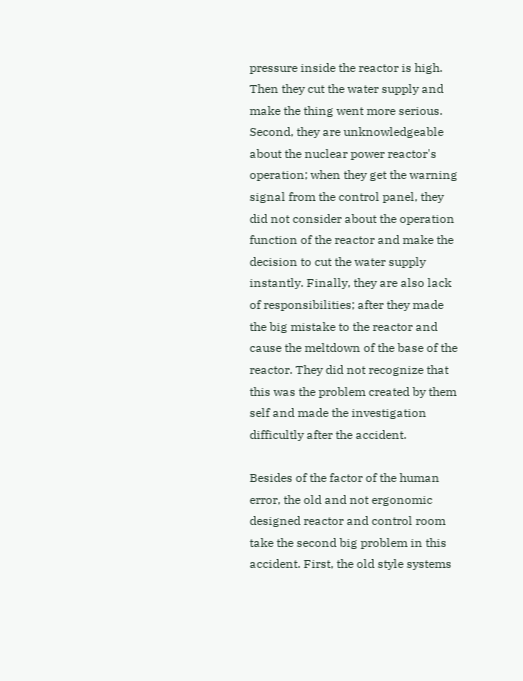pressure inside the reactor is high. Then they cut the water supply and make the thing went more serious. Second, they are unknowledgeable about the nuclear power reactor's operation; when they get the warning signal from the control panel, they did not consider about the operation function of the reactor and make the decision to cut the water supply instantly. Finally, they are also lack of responsibilities; after they made the big mistake to the reactor and cause the meltdown of the base of the reactor. They did not recognize that this was the problem created by them self and made the investigation difficultly after the accident.

Besides of the factor of the human error, the old and not ergonomic designed reactor and control room take the second big problem in this accident. First, the old style systems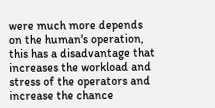were much more depends on the human's operation, this has a disadvantage that increases the workload and stress of the operators and increase the chance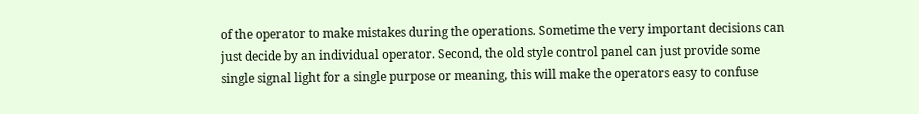of the operator to make mistakes during the operations. Sometime the very important decisions can just decide by an individual operator. Second, the old style control panel can just provide some single signal light for a single purpose or meaning, this will make the operators easy to confuse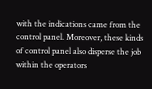with the indications came from the control panel. Moreover, these kinds of control panel also disperse the job within the operators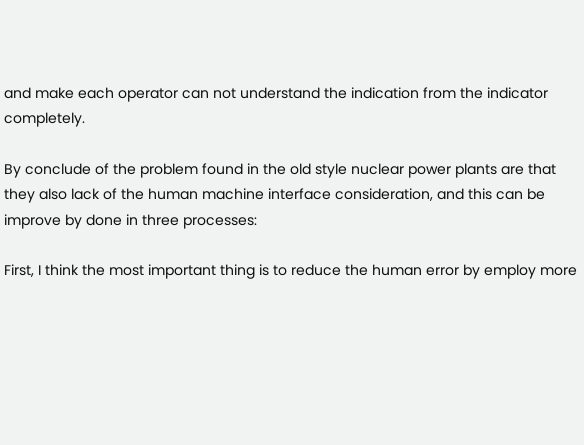and make each operator can not understand the indication from the indicator completely.

By conclude of the problem found in the old style nuclear power plants are that they also lack of the human machine interface consideration, and this can be improve by done in three processes:

First, I think the most important thing is to reduce the human error by employ more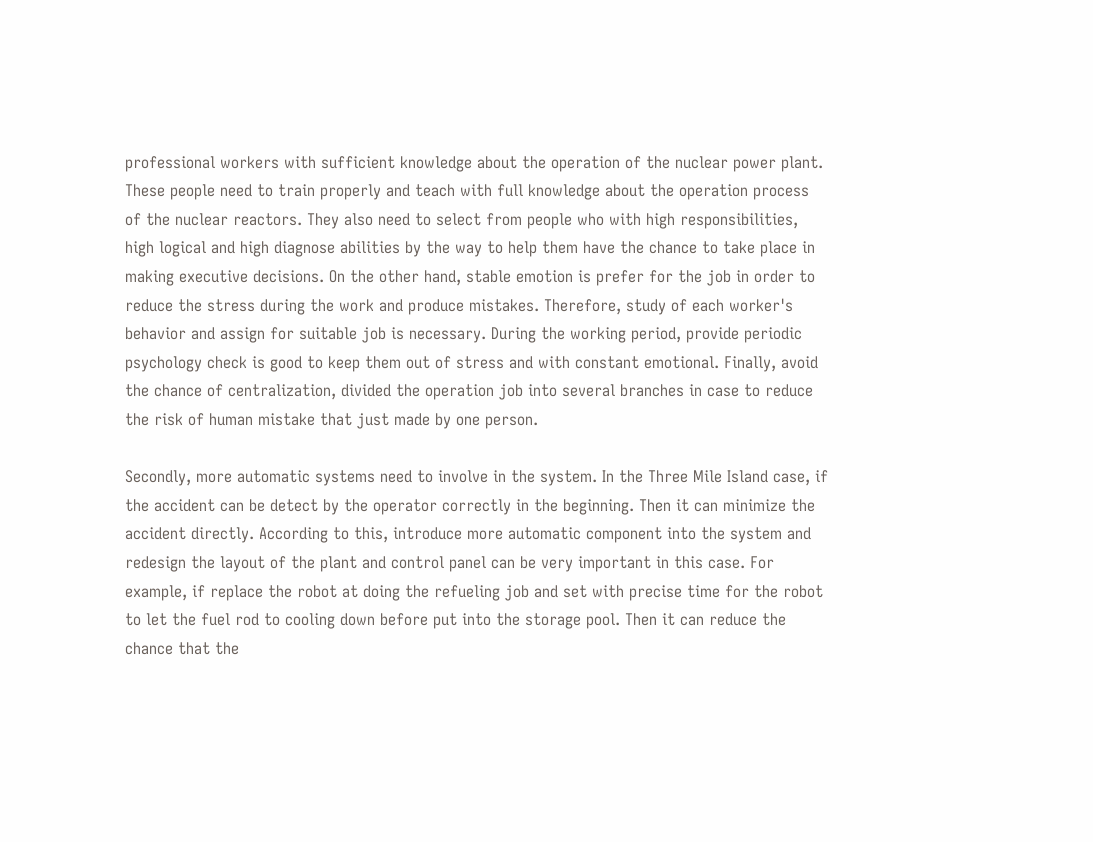professional workers with sufficient knowledge about the operation of the nuclear power plant. These people need to train properly and teach with full knowledge about the operation process of the nuclear reactors. They also need to select from people who with high responsibilities, high logical and high diagnose abilities by the way to help them have the chance to take place in making executive decisions. On the other hand, stable emotion is prefer for the job in order to reduce the stress during the work and produce mistakes. Therefore, study of each worker's behavior and assign for suitable job is necessary. During the working period, provide periodic psychology check is good to keep them out of stress and with constant emotional. Finally, avoid the chance of centralization, divided the operation job into several branches in case to reduce the risk of human mistake that just made by one person.

Secondly, more automatic systems need to involve in the system. In the Three Mile Island case, if the accident can be detect by the operator correctly in the beginning. Then it can minimize the accident directly. According to this, introduce more automatic component into the system and redesign the layout of the plant and control panel can be very important in this case. For example, if replace the robot at doing the refueling job and set with precise time for the robot to let the fuel rod to cooling down before put into the storage pool. Then it can reduce the chance that the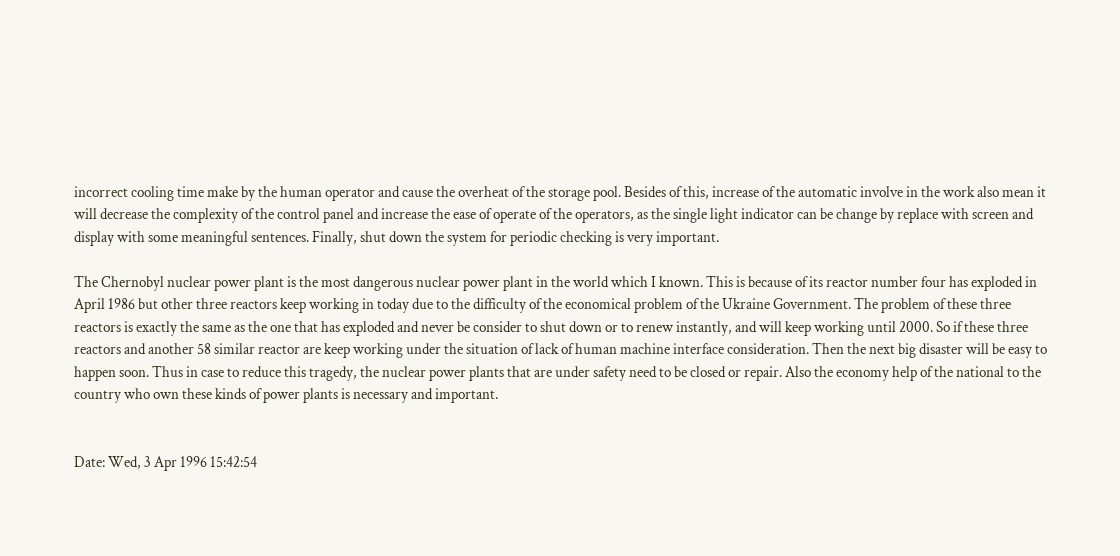incorrect cooling time make by the human operator and cause the overheat of the storage pool. Besides of this, increase of the automatic involve in the work also mean it will decrease the complexity of the control panel and increase the ease of operate of the operators, as the single light indicator can be change by replace with screen and display with some meaningful sentences. Finally, shut down the system for periodic checking is very important.

The Chernobyl nuclear power plant is the most dangerous nuclear power plant in the world which I known. This is because of its reactor number four has exploded in April 1986 but other three reactors keep working in today due to the difficulty of the economical problem of the Ukraine Government. The problem of these three reactors is exactly the same as the one that has exploded and never be consider to shut down or to renew instantly, and will keep working until 2000. So if these three reactors and another 58 similar reactor are keep working under the situation of lack of human machine interface consideration. Then the next big disaster will be easy to happen soon. Thus in case to reduce this tragedy, the nuclear power plants that are under safety need to be closed or repair. Also the economy help of the national to the country who own these kinds of power plants is necessary and important.


Date: Wed, 3 Apr 1996 15:42:54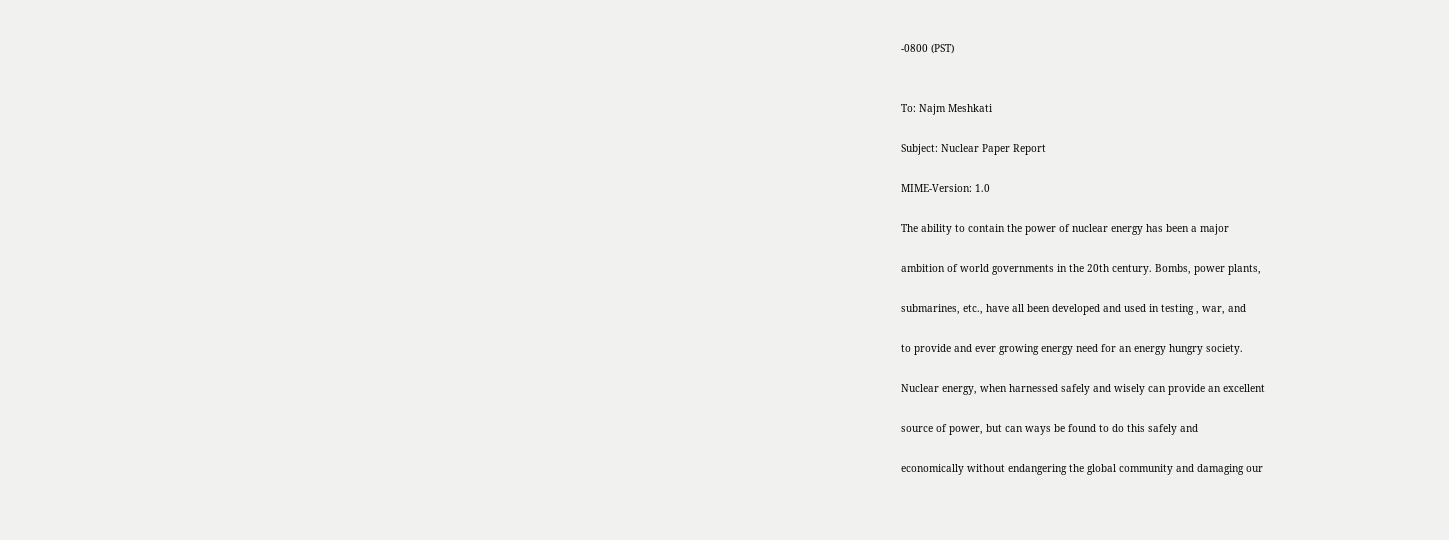-0800 (PST)


To: Najm Meshkati

Subject: Nuclear Paper Report

MIME-Version: 1.0

The ability to contain the power of nuclear energy has been a major

ambition of world governments in the 20th century. Bombs, power plants,

submarines, etc., have all been developed and used in testing , war, and

to provide and ever growing energy need for an energy hungry society.

Nuclear energy, when harnessed safely and wisely can provide an excellent

source of power, but can ways be found to do this safely and

economically without endangering the global community and damaging our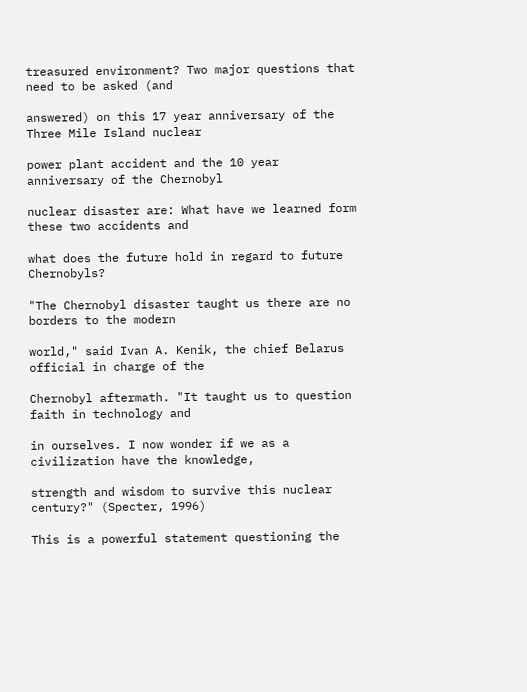treasured environment? Two major questions that need to be asked (and

answered) on this 17 year anniversary of the Three Mile Island nuclear

power plant accident and the 10 year anniversary of the Chernobyl

nuclear disaster are: What have we learned form these two accidents and

what does the future hold in regard to future Chernobyls?

"The Chernobyl disaster taught us there are no borders to the modern

world," said Ivan A. Kenik, the chief Belarus official in charge of the

Chernobyl aftermath. "It taught us to question faith in technology and

in ourselves. I now wonder if we as a civilization have the knowledge,

strength and wisdom to survive this nuclear century?" (Specter, 1996)

This is a powerful statement questioning the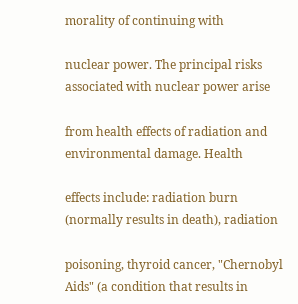morality of continuing with

nuclear power. The principal risks associated with nuclear power arise

from health effects of radiation and environmental damage. Health

effects include: radiation burn (normally results in death), radiation

poisoning, thyroid cancer, "Chernobyl Aids" (a condition that results in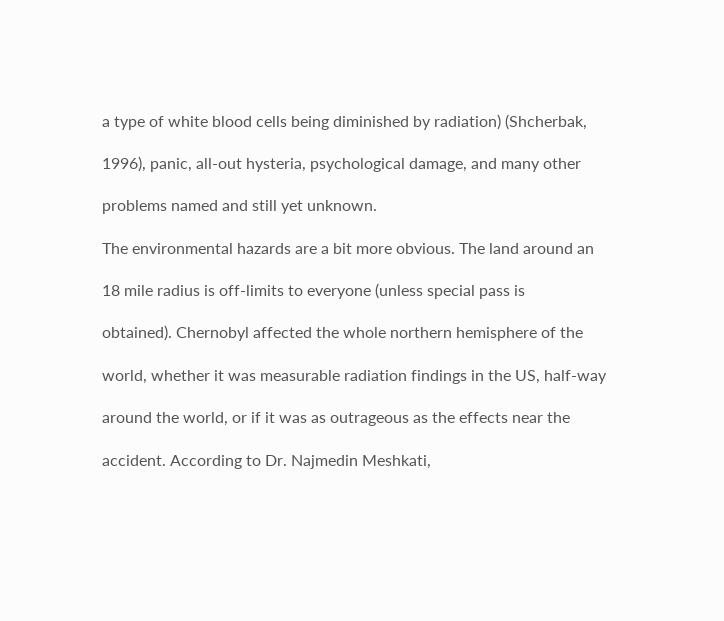a type of white blood cells being diminished by radiation) (Shcherbak,

1996), panic, all-out hysteria, psychological damage, and many other

problems named and still yet unknown.

The environmental hazards are a bit more obvious. The land around an

18 mile radius is off-limits to everyone (unless special pass is

obtained). Chernobyl affected the whole northern hemisphere of the

world, whether it was measurable radiation findings in the US, half-way

around the world, or if it was as outrageous as the effects near the

accident. According to Dr. Najmedin Meshkati,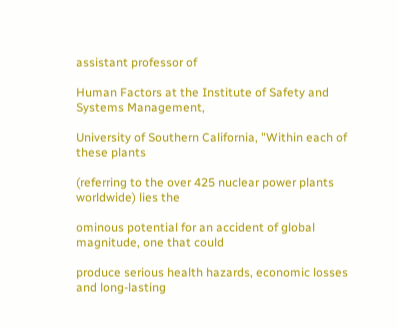assistant professor of

Human Factors at the Institute of Safety and Systems Management,

University of Southern California, "Within each of these plants

(referring to the over 425 nuclear power plants worldwide) lies the

ominous potential for an accident of global magnitude, one that could

produce serious health hazards, economic losses and long-lasting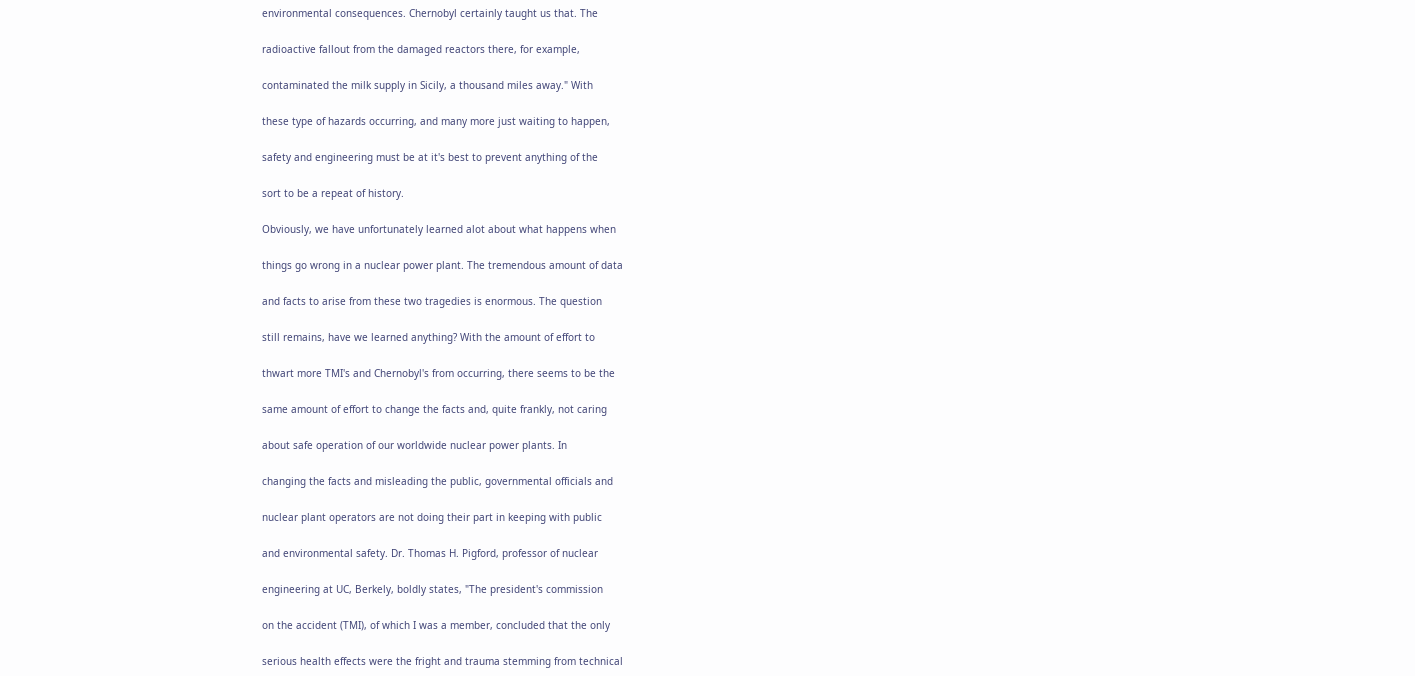environmental consequences. Chernobyl certainly taught us that. The

radioactive fallout from the damaged reactors there, for example,

contaminated the milk supply in Sicily, a thousand miles away." With

these type of hazards occurring, and many more just waiting to happen,

safety and engineering must be at it's best to prevent anything of the

sort to be a repeat of history.

Obviously, we have unfortunately learned alot about what happens when

things go wrong in a nuclear power plant. The tremendous amount of data

and facts to arise from these two tragedies is enormous. The question

still remains, have we learned anything? With the amount of effort to

thwart more TMI's and Chernobyl's from occurring, there seems to be the

same amount of effort to change the facts and, quite frankly, not caring

about safe operation of our worldwide nuclear power plants. In

changing the facts and misleading the public, governmental officials and

nuclear plant operators are not doing their part in keeping with public

and environmental safety. Dr. Thomas H. Pigford, professor of nuclear

engineering at UC, Berkely, boldly states, "The president's commission

on the accident (TMI), of which I was a member, concluded that the only

serious health effects were the fright and trauma stemming from technical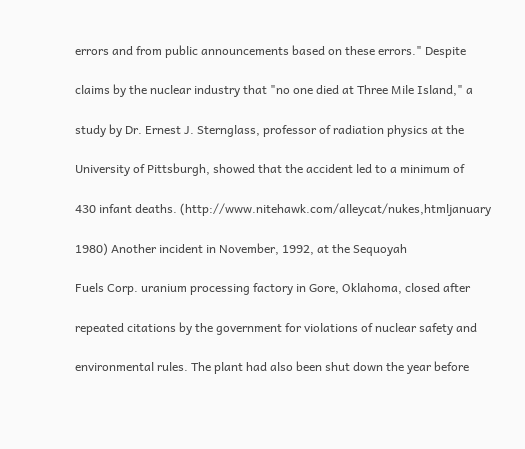errors and from public announcements based on these errors." Despite

claims by the nuclear industry that "no one died at Three Mile Island," a

study by Dr. Ernest J. Sternglass, professor of radiation physics at the

University of Pittsburgh, showed that the accident led to a minimum of

430 infant deaths. (http://www.nitehawk.com/alleycat/nukes,htmljanuary

1980) Another incident in November, 1992, at the Sequoyah

Fuels Corp. uranium processing factory in Gore, Oklahoma, closed after

repeated citations by the government for violations of nuclear safety and

environmental rules. The plant had also been shut down the year before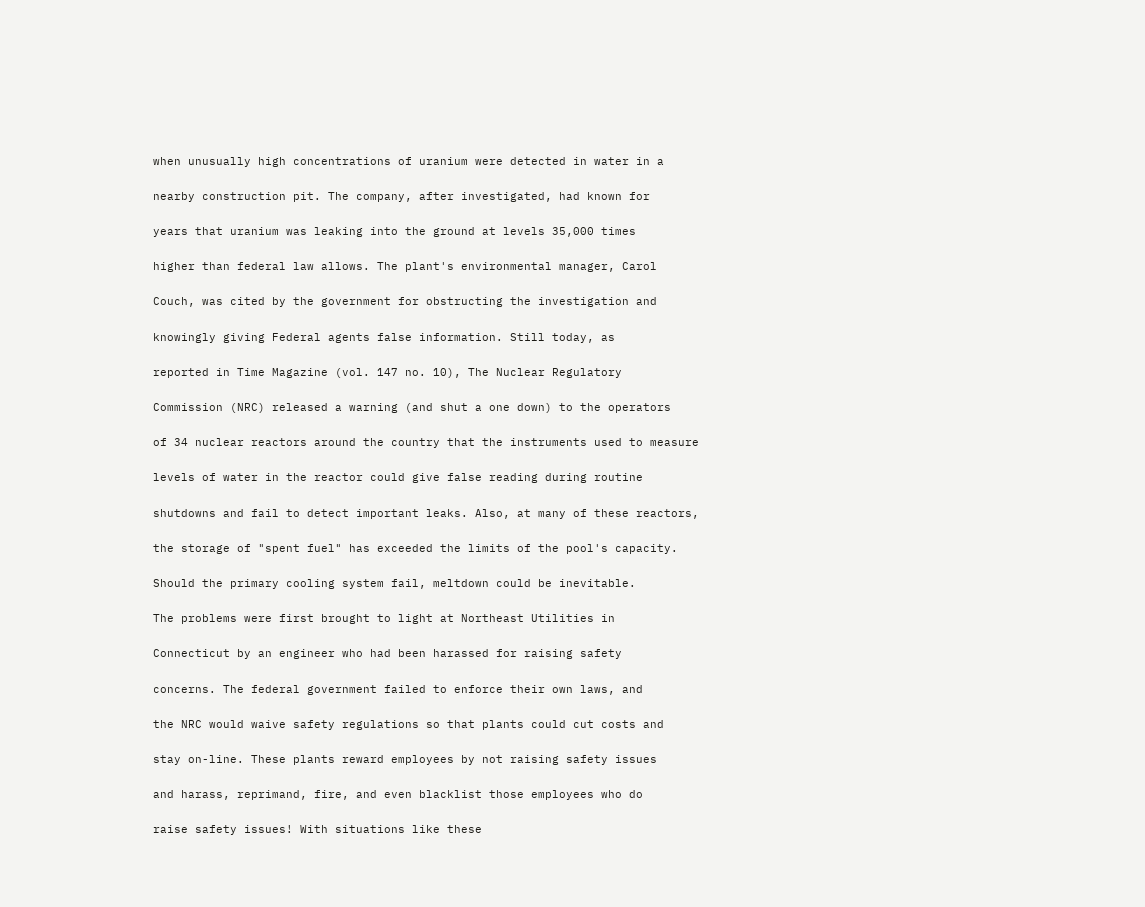when unusually high concentrations of uranium were detected in water in a

nearby construction pit. The company, after investigated, had known for

years that uranium was leaking into the ground at levels 35,000 times

higher than federal law allows. The plant's environmental manager, Carol

Couch, was cited by the government for obstructing the investigation and

knowingly giving Federal agents false information. Still today, as

reported in Time Magazine (vol. 147 no. 10), The Nuclear Regulatory

Commission (NRC) released a warning (and shut a one down) to the operators

of 34 nuclear reactors around the country that the instruments used to measure

levels of water in the reactor could give false reading during routine

shutdowns and fail to detect important leaks. Also, at many of these reactors,

the storage of "spent fuel" has exceeded the limits of the pool's capacity.

Should the primary cooling system fail, meltdown could be inevitable.

The problems were first brought to light at Northeast Utilities in

Connecticut by an engineer who had been harassed for raising safety

concerns. The federal government failed to enforce their own laws, and

the NRC would waive safety regulations so that plants could cut costs and

stay on-line. These plants reward employees by not raising safety issues

and harass, reprimand, fire, and even blacklist those employees who do

raise safety issues! With situations like these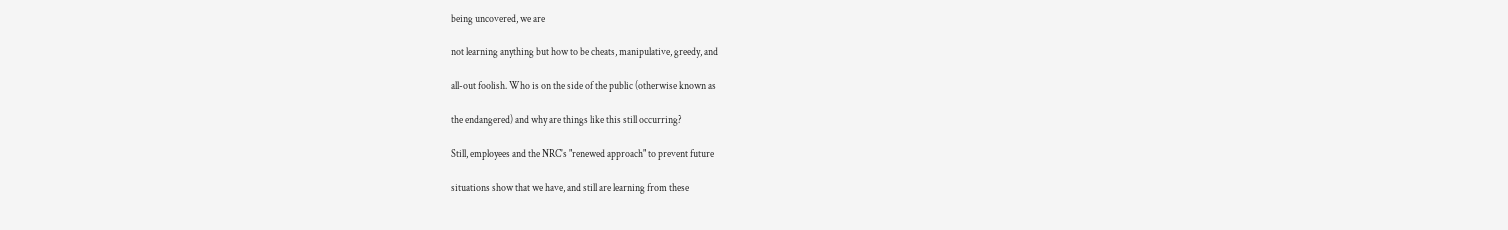being uncovered, we are

not learning anything but how to be cheats, manipulative, greedy, and

all-out foolish. Who is on the side of the public (otherwise known as

the endangered) and why are things like this still occurring?

Still, employees and the NRC's "renewed approach" to prevent future

situations show that we have, and still are learning from these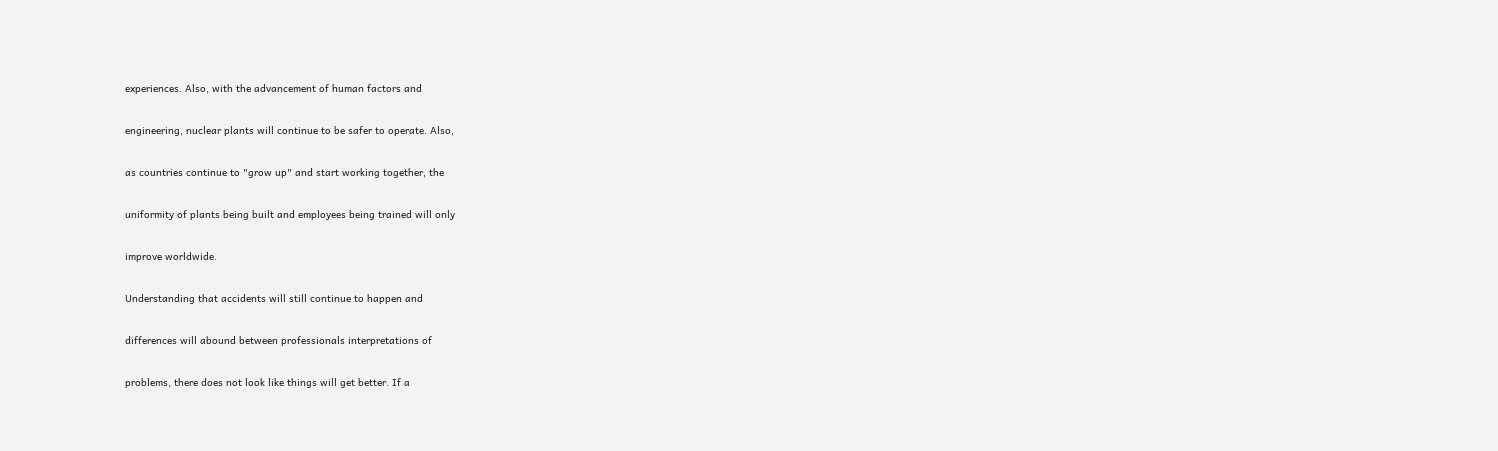experiences. Also, with the advancement of human factors and

engineering, nuclear plants will continue to be safer to operate. Also,

as countries continue to "grow up" and start working together, the

uniformity of plants being built and employees being trained will only

improve worldwide.

Understanding that accidents will still continue to happen and

differences will abound between professionals interpretations of

problems, there does not look like things will get better. If a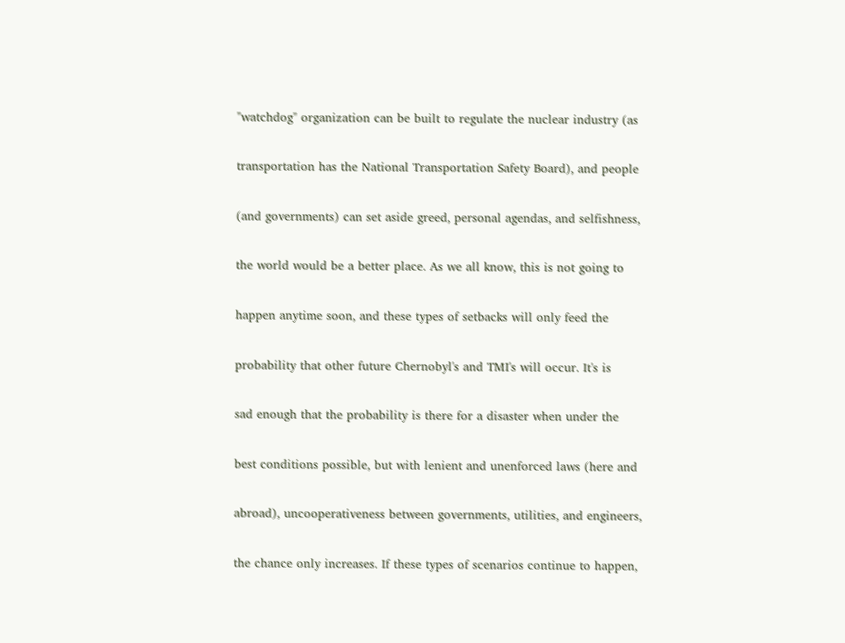"watchdog" organization can be built to regulate the nuclear industry (as

transportation has the National Transportation Safety Board), and people

(and governments) can set aside greed, personal agendas, and selfishness,

the world would be a better place. As we all know, this is not going to

happen anytime soon, and these types of setbacks will only feed the

probability that other future Chernobyl's and TMI's will occur. It's is

sad enough that the probability is there for a disaster when under the

best conditions possible, but with lenient and unenforced laws (here and

abroad), uncooperativeness between governments, utilities, and engineers,

the chance only increases. If these types of scenarios continue to happen,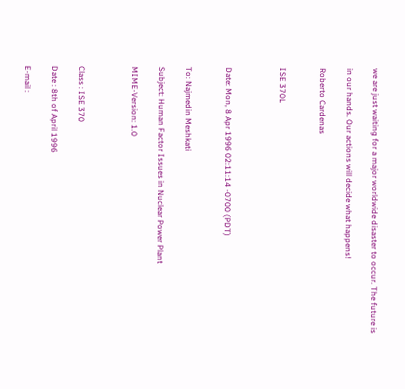we are just waiting for a major worldwide disaster to occur. The future is

in our hands. Our actions will decide what happens!

Roberto Cardenas


ISE 370L



Date: Mon, 8 Apr 1996 02:11:14 -0700 (PDT)


To: Najmedin Meshkati

Subject: Human Factor Issues in Nuclear Power Plant

MIME-Version: 1.0



Class : ISE 370

Date : 8th of April 1996

E-mail :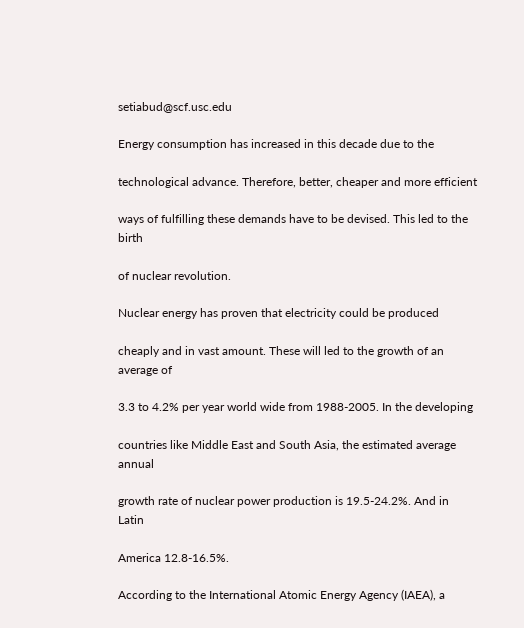setiabud@scf.usc.edu

Energy consumption has increased in this decade due to the

technological advance. Therefore, better, cheaper and more efficient

ways of fulfilling these demands have to be devised. This led to the birth

of nuclear revolution.

Nuclear energy has proven that electricity could be produced

cheaply and in vast amount. These will led to the growth of an average of

3.3 to 4.2% per year world wide from 1988-2005. In the developing

countries like Middle East and South Asia, the estimated average annual

growth rate of nuclear power production is 19.5-24.2%. And in Latin

America 12.8-16.5%.

According to the International Atomic Energy Agency (IAEA), a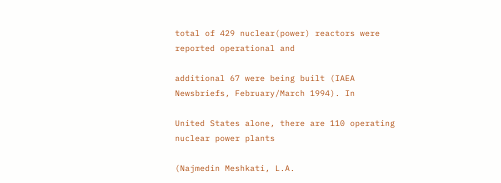total of 429 nuclear(power) reactors were reported operational and

additional 67 were being built (IAEA Newsbriefs, February/March 1994). In

United States alone, there are 110 operating nuclear power plants

(Najmedin Meshkati, L.A.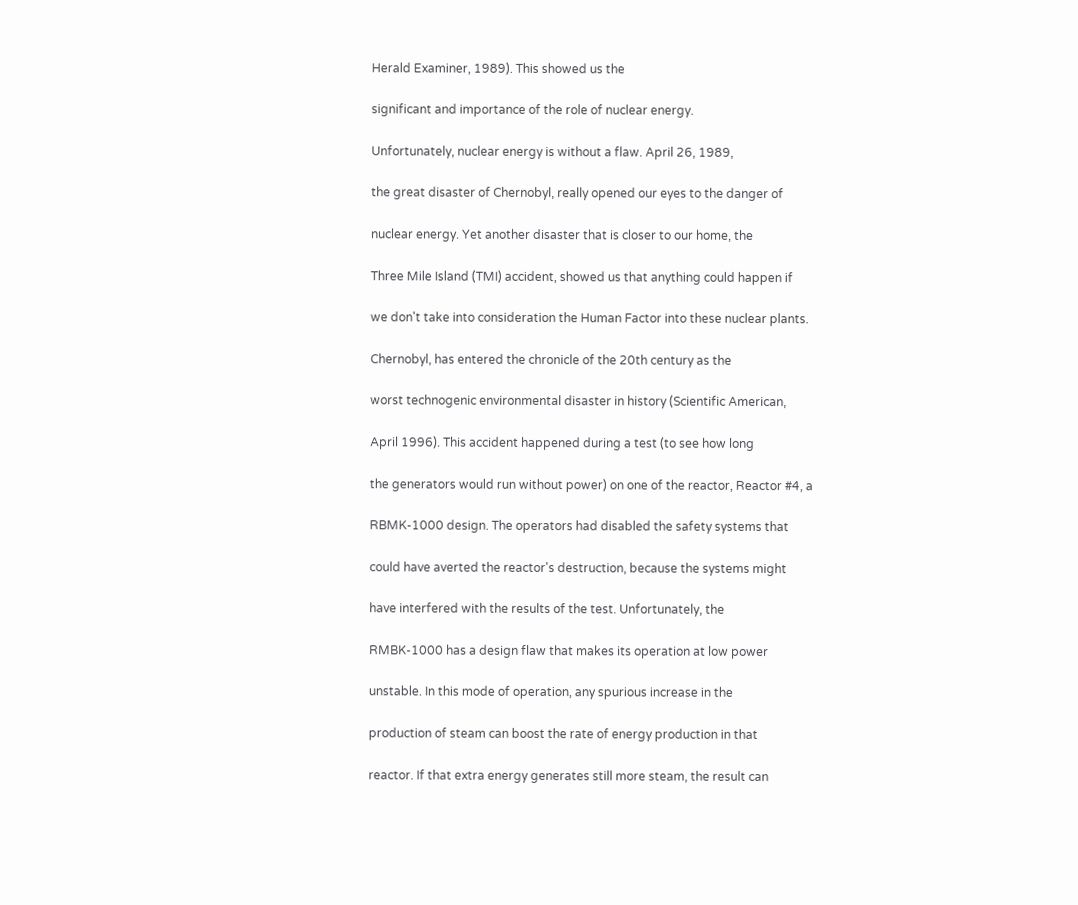Herald Examiner, 1989). This showed us the

significant and importance of the role of nuclear energy.

Unfortunately, nuclear energy is without a flaw. April 26, 1989,

the great disaster of Chernobyl, really opened our eyes to the danger of

nuclear energy. Yet another disaster that is closer to our home, the

Three Mile Island (TMI) accident, showed us that anything could happen if

we don't take into consideration the Human Factor into these nuclear plants.

Chernobyl, has entered the chronicle of the 20th century as the

worst technogenic environmental disaster in history (Scientific American,

April 1996). This accident happened during a test (to see how long

the generators would run without power) on one of the reactor, Reactor #4, a

RBMK-1000 design. The operators had disabled the safety systems that

could have averted the reactor's destruction, because the systems might

have interfered with the results of the test. Unfortunately, the

RMBK-1000 has a design flaw that makes its operation at low power

unstable. In this mode of operation, any spurious increase in the

production of steam can boost the rate of energy production in that

reactor. If that extra energy generates still more steam, the result can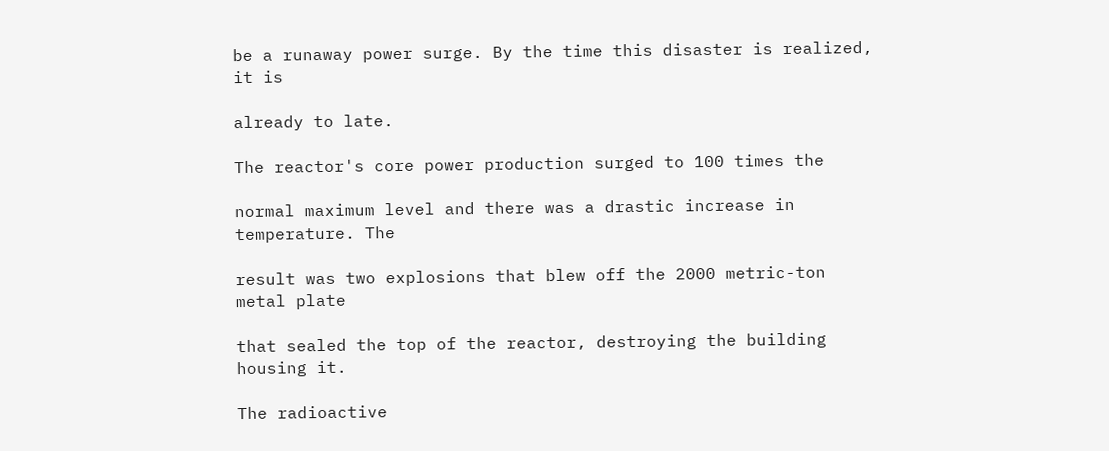be a runaway power surge. By the time this disaster is realized, it is

already to late.

The reactor's core power production surged to 100 times the

normal maximum level and there was a drastic increase in temperature. The

result was two explosions that blew off the 2000 metric-ton metal plate

that sealed the top of the reactor, destroying the building housing it.

The radioactive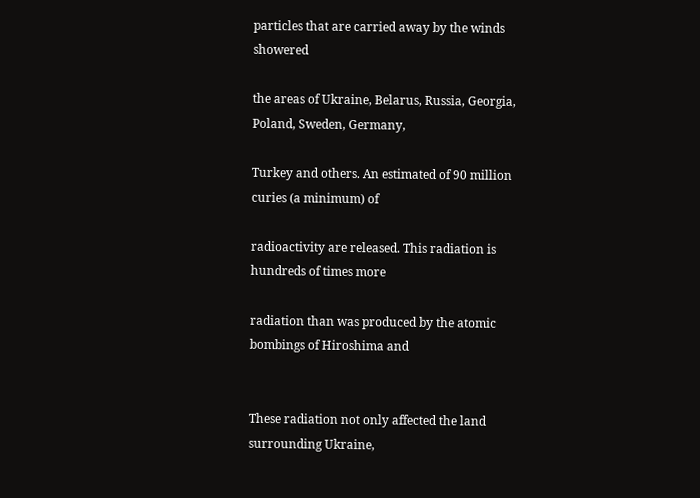particles that are carried away by the winds showered

the areas of Ukraine, Belarus, Russia, Georgia, Poland, Sweden, Germany,

Turkey and others. An estimated of 90 million curies (a minimum) of

radioactivity are released. This radiation is hundreds of times more

radiation than was produced by the atomic bombings of Hiroshima and


These radiation not only affected the land surrounding Ukraine,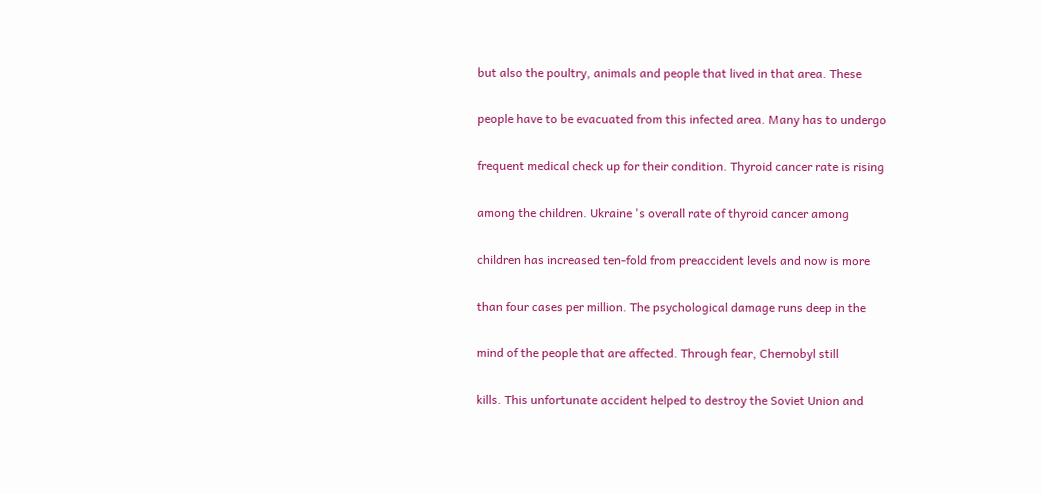but also the poultry, animals and people that lived in that area. These

people have to be evacuated from this infected area. Many has to undergo

frequent medical check up for their condition. Thyroid cancer rate is rising

among the children. Ukraine 's overall rate of thyroid cancer among

children has increased ten-fold from preaccident levels and now is more

than four cases per million. The psychological damage runs deep in the

mind of the people that are affected. Through fear, Chernobyl still

kills. This unfortunate accident helped to destroy the Soviet Union and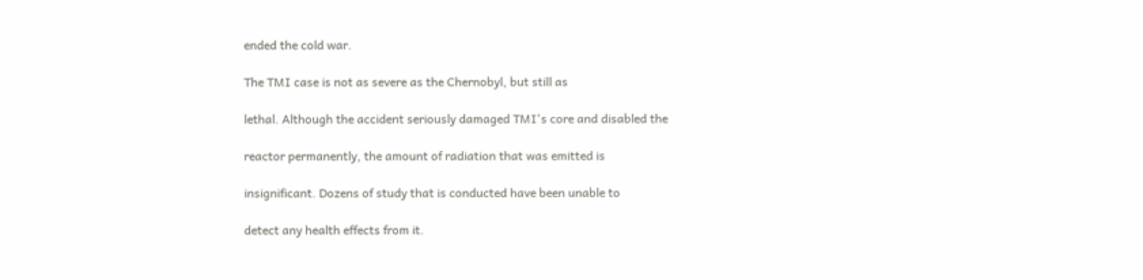ended the cold war.

The TMI case is not as severe as the Chernobyl, but still as

lethal. Although the accident seriously damaged TMI's core and disabled the

reactor permanently, the amount of radiation that was emitted is

insignificant. Dozens of study that is conducted have been unable to

detect any health effects from it.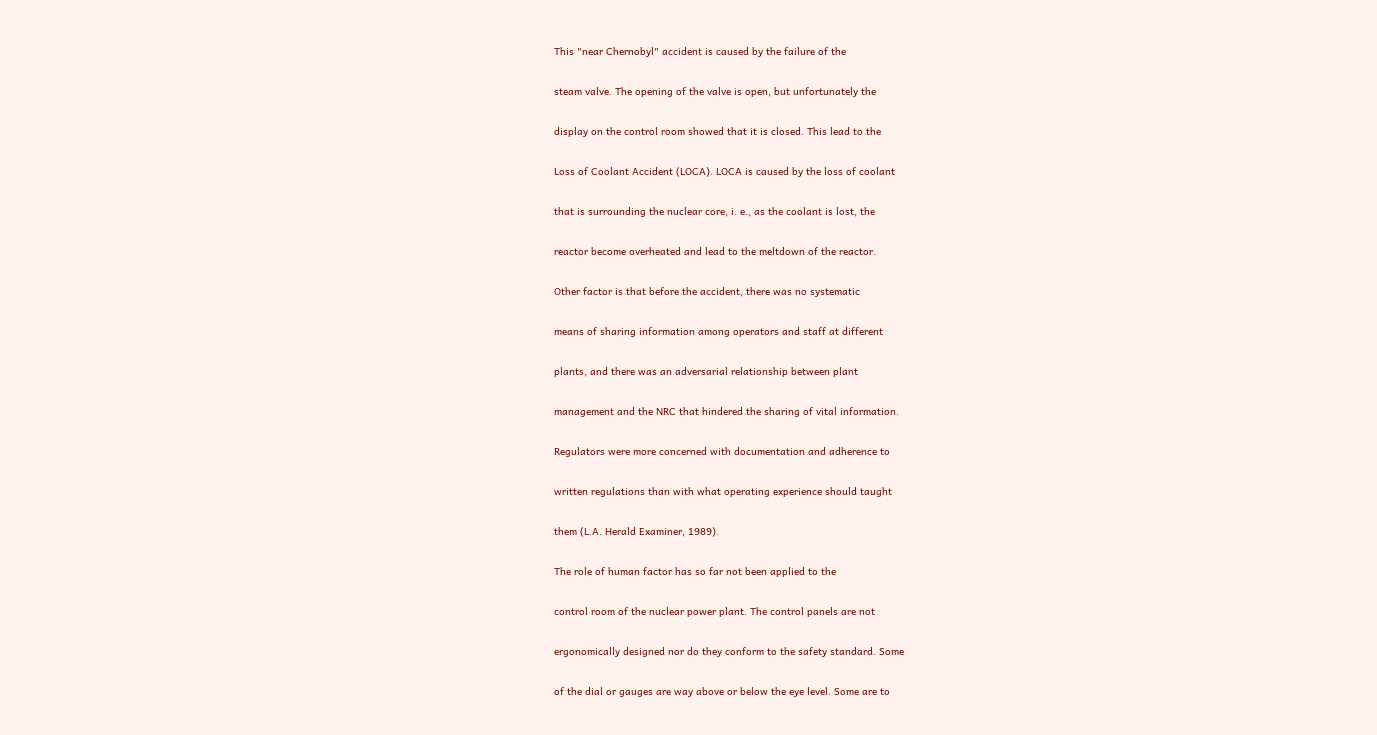This "near Chernobyl" accident is caused by the failure of the

steam valve. The opening of the valve is open, but unfortunately the

display on the control room showed that it is closed. This lead to the

Loss of Coolant Accident (LOCA). LOCA is caused by the loss of coolant

that is surrounding the nuclear core, i. e., as the coolant is lost, the

reactor become overheated and lead to the meltdown of the reactor.

Other factor is that before the accident, there was no systematic

means of sharing information among operators and staff at different

plants, and there was an adversarial relationship between plant

management and the NRC that hindered the sharing of vital information.

Regulators were more concerned with documentation and adherence to

written regulations than with what operating experience should taught

them (L.A. Herald Examiner, 1989).

The role of human factor has so far not been applied to the

control room of the nuclear power plant. The control panels are not

ergonomically designed nor do they conform to the safety standard. Some

of the dial or gauges are way above or below the eye level. Some are to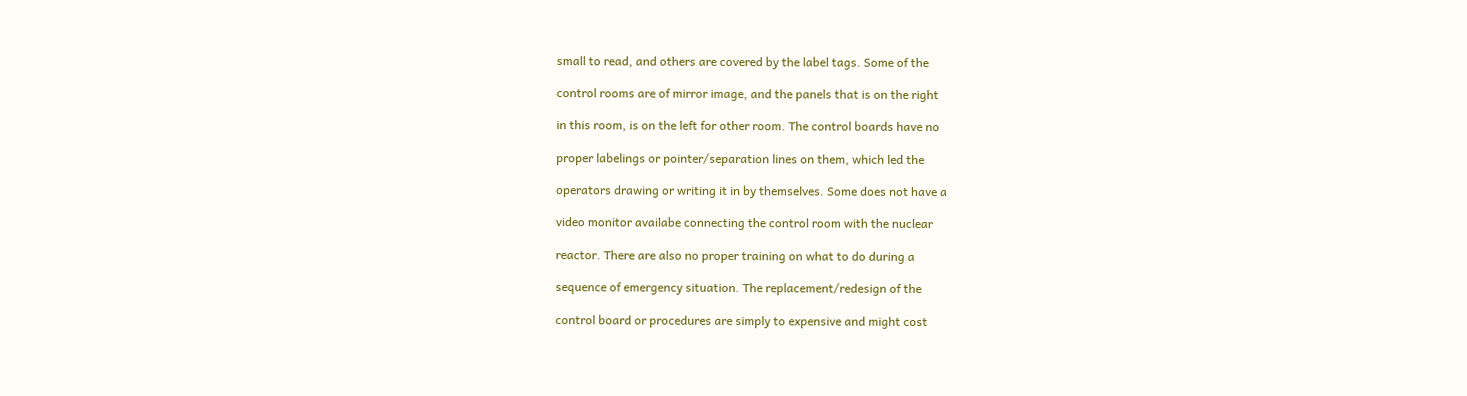small to read, and others are covered by the label tags. Some of the

control rooms are of mirror image, and the panels that is on the right

in this room, is on the left for other room. The control boards have no

proper labelings or pointer/separation lines on them, which led the

operators drawing or writing it in by themselves. Some does not have a

video monitor availabe connecting the control room with the nuclear

reactor. There are also no proper training on what to do during a

sequence of emergency situation. The replacement/redesign of the

control board or procedures are simply to expensive and might cost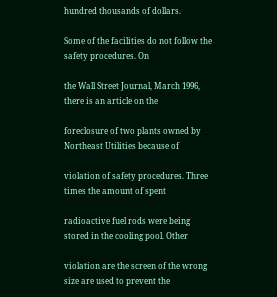hundred thousands of dollars.

Some of the facilities do not follow the safety procedures. On

the Wall Street Journal, March 1996, there is an article on the

foreclosure of two plants owned by Northeast Utilities because of

violation of safety procedures. Three times the amount of spent

radioactive fuel rods were being stored in the cooling pool. Other

violation are the screen of the wrong size are used to prevent the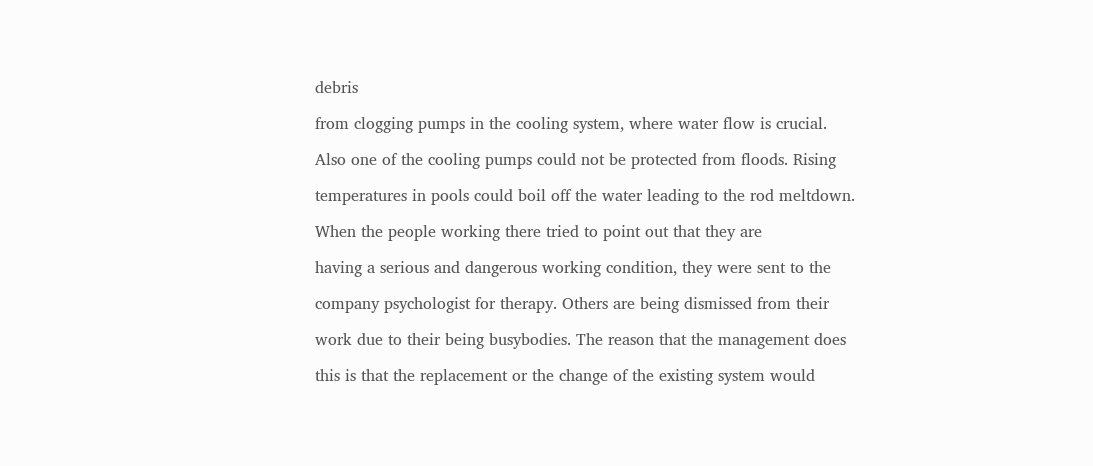debris

from clogging pumps in the cooling system, where water flow is crucial.

Also one of the cooling pumps could not be protected from floods. Rising

temperatures in pools could boil off the water leading to the rod meltdown.

When the people working there tried to point out that they are

having a serious and dangerous working condition, they were sent to the

company psychologist for therapy. Others are being dismissed from their

work due to their being busybodies. The reason that the management does

this is that the replacement or the change of the existing system would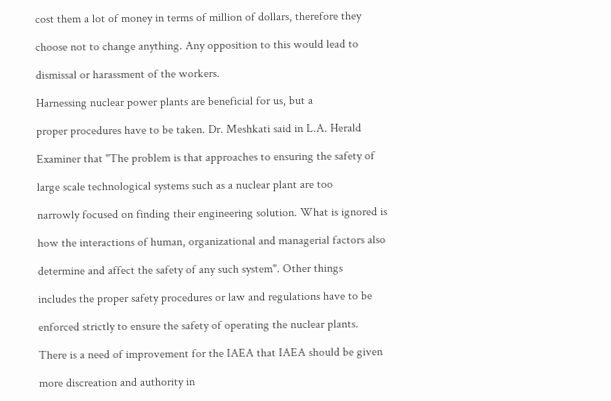cost them a lot of money in terms of million of dollars, therefore they

choose not to change anything. Any opposition to this would lead to

dismissal or harassment of the workers.

Harnessing nuclear power plants are beneficial for us, but a

proper procedures have to be taken. Dr. Meshkati said in L.A. Herald

Examiner that "The problem is that approaches to ensuring the safety of

large scale technological systems such as a nuclear plant are too

narrowly focused on finding their engineering solution. What is ignored is

how the interactions of human, organizational and managerial factors also

determine and affect the safety of any such system". Other things

includes the proper safety procedures or law and regulations have to be

enforced strictly to ensure the safety of operating the nuclear plants.

There is a need of improvement for the IAEA that IAEA should be given

more discreation and authority in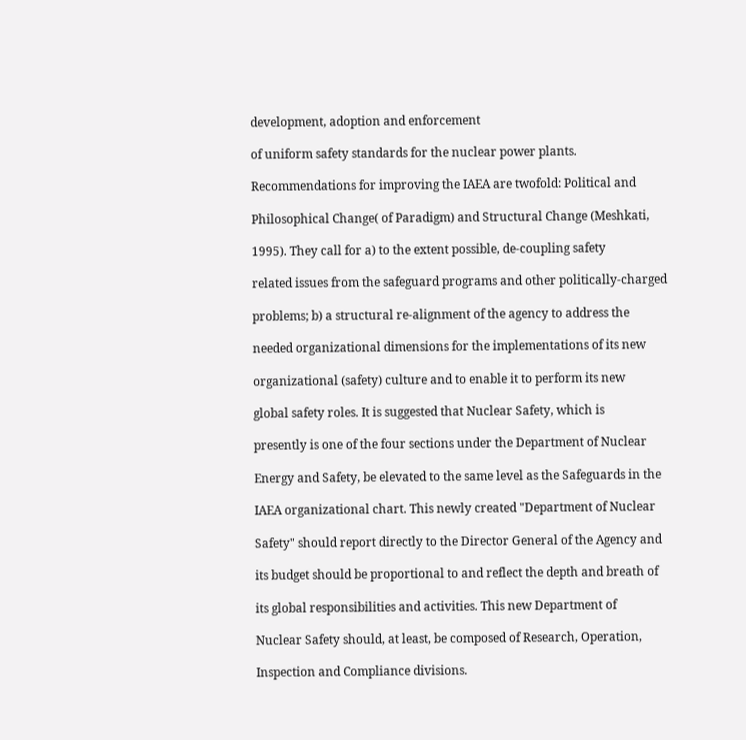development, adoption and enforcement

of uniform safety standards for the nuclear power plants.

Recommendations for improving the IAEA are twofold: Political and

Philosophical Change( of Paradigm) and Structural Change (Meshkati,

1995). They call for a) to the extent possible, de-coupling safety

related issues from the safeguard programs and other politically-charged

problems; b) a structural re-alignment of the agency to address the

needed organizational dimensions for the implementations of its new

organizational (safety) culture and to enable it to perform its new

global safety roles. It is suggested that Nuclear Safety, which is

presently is one of the four sections under the Department of Nuclear

Energy and Safety, be elevated to the same level as the Safeguards in the

IAEA organizational chart. This newly created "Department of Nuclear

Safety" should report directly to the Director General of the Agency and

its budget should be proportional to and reflect the depth and breath of

its global responsibilities and activities. This new Department of

Nuclear Safety should, at least, be composed of Research, Operation,

Inspection and Compliance divisions.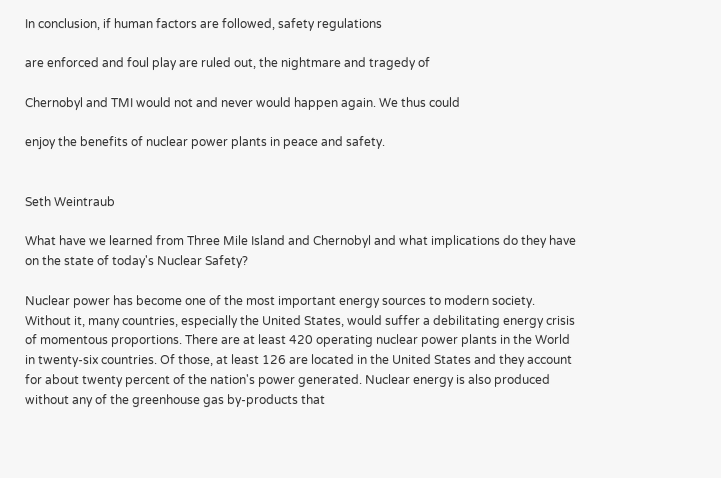In conclusion, if human factors are followed, safety regulations

are enforced and foul play are ruled out, the nightmare and tragedy of

Chernobyl and TMI would not and never would happen again. We thus could

enjoy the benefits of nuclear power plants in peace and safety.


Seth Weintraub

What have we learned from Three Mile Island and Chernobyl and what implications do they have on the state of today's Nuclear Safety?

Nuclear power has become one of the most important energy sources to modern society. Without it, many countries, especially the United States, would suffer a debilitating energy crisis of momentous proportions. There are at least 420 operating nuclear power plants in the World in twenty-six countries. Of those, at least 126 are located in the United States and they account for about twenty percent of the nation's power generated. Nuclear energy is also produced without any of the greenhouse gas by-products that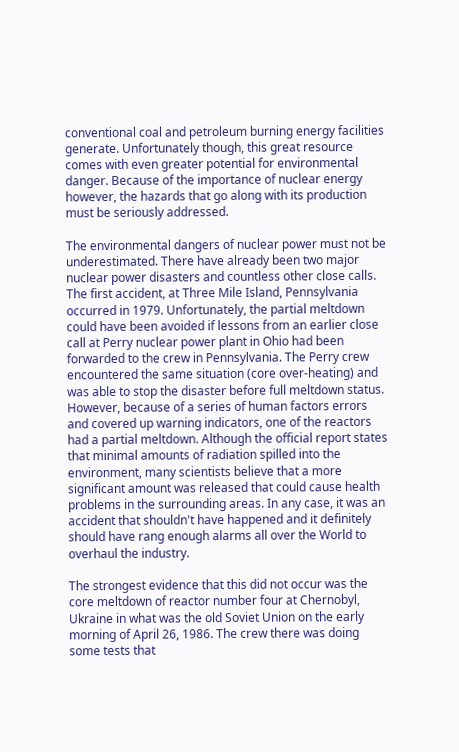conventional coal and petroleum burning energy facilities generate. Unfortunately though, this great resource comes with even greater potential for environmental danger. Because of the importance of nuclear energy however, the hazards that go along with its production must be seriously addressed.

The environmental dangers of nuclear power must not be underestimated. There have already been two major nuclear power disasters and countless other close calls. The first accident, at Three Mile Island, Pennsylvania occurred in 1979. Unfortunately, the partial meltdown could have been avoided if lessons from an earlier close call at Perry nuclear power plant in Ohio had been forwarded to the crew in Pennsylvania. The Perry crew encountered the same situation (core over-heating) and was able to stop the disaster before full meltdown status. However, because of a series of human factors errors and covered up warning indicators, one of the reactors had a partial meltdown. Although the official report states that minimal amounts of radiation spilled into the environment, many scientists believe that a more significant amount was released that could cause health problems in the surrounding areas. In any case, it was an accident that shouldn't have happened and it definitely should have rang enough alarms all over the World to overhaul the industry.

The strongest evidence that this did not occur was the core meltdown of reactor number four at Chernobyl, Ukraine in what was the old Soviet Union on the early morning of April 26, 1986. The crew there was doing some tests that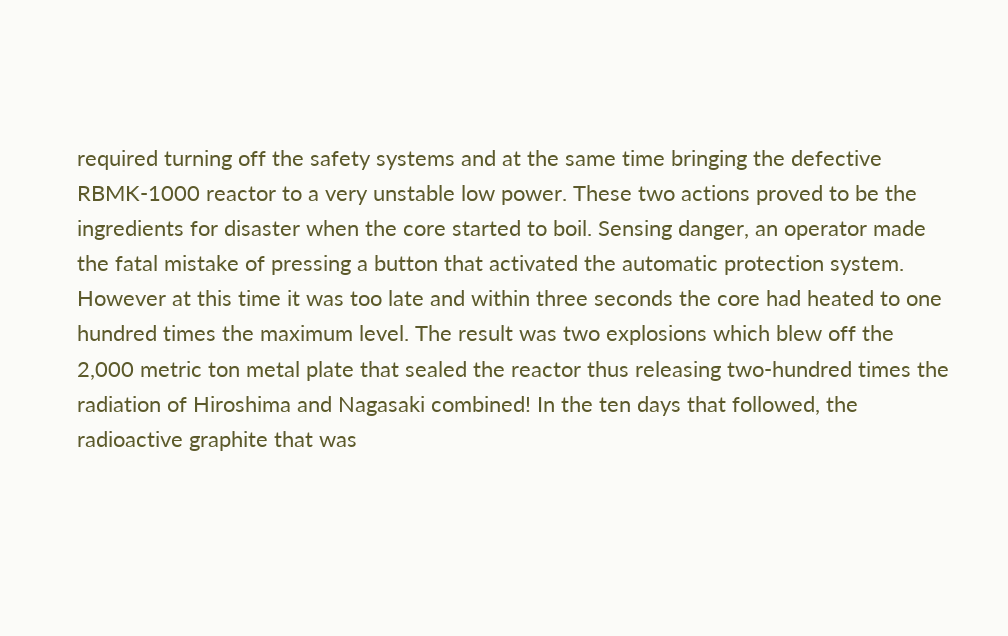required turning off the safety systems and at the same time bringing the defective RBMK-1000 reactor to a very unstable low power. These two actions proved to be the ingredients for disaster when the core started to boil. Sensing danger, an operator made the fatal mistake of pressing a button that activated the automatic protection system. However at this time it was too late and within three seconds the core had heated to one hundred times the maximum level. The result was two explosions which blew off the 2,000 metric ton metal plate that sealed the reactor thus releasing two-hundred times the radiation of Hiroshima and Nagasaki combined! In the ten days that followed, the radioactive graphite that was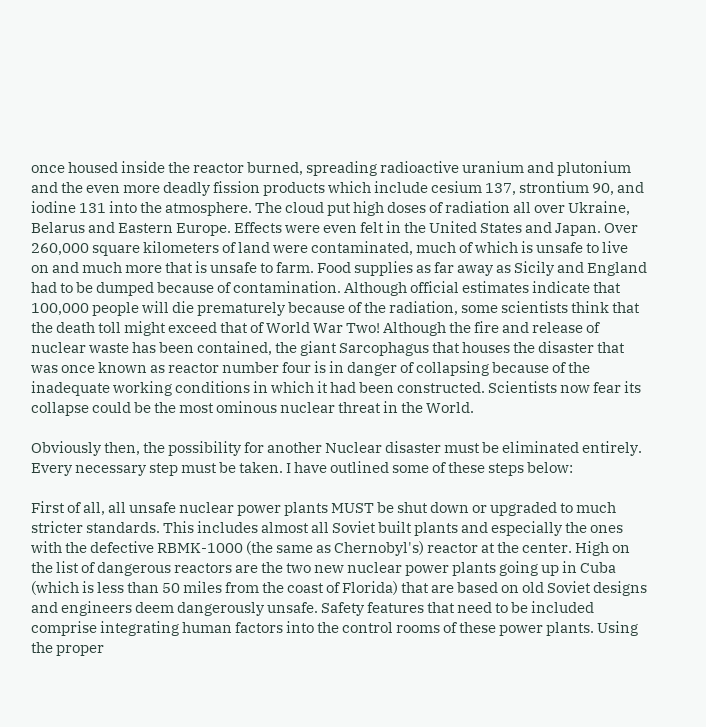once housed inside the reactor burned, spreading radioactive uranium and plutonium and the even more deadly fission products which include cesium 137, strontium 90, and iodine 131 into the atmosphere. The cloud put high doses of radiation all over Ukraine, Belarus and Eastern Europe. Effects were even felt in the United States and Japan. Over 260,000 square kilometers of land were contaminated, much of which is unsafe to live on and much more that is unsafe to farm. Food supplies as far away as Sicily and England had to be dumped because of contamination. Although official estimates indicate that 100,000 people will die prematurely because of the radiation, some scientists think that the death toll might exceed that of World War Two! Although the fire and release of nuclear waste has been contained, the giant Sarcophagus that houses the disaster that was once known as reactor number four is in danger of collapsing because of the inadequate working conditions in which it had been constructed. Scientists now fear its collapse could be the most ominous nuclear threat in the World.

Obviously then, the possibility for another Nuclear disaster must be eliminated entirely. Every necessary step must be taken. I have outlined some of these steps below:

First of all, all unsafe nuclear power plants MUST be shut down or upgraded to much stricter standards. This includes almost all Soviet built plants and especially the ones with the defective RBMK-1000 (the same as Chernobyl's) reactor at the center. High on the list of dangerous reactors are the two new nuclear power plants going up in Cuba (which is less than 50 miles from the coast of Florida) that are based on old Soviet designs and engineers deem dangerously unsafe. Safety features that need to be included comprise integrating human factors into the control rooms of these power plants. Using the proper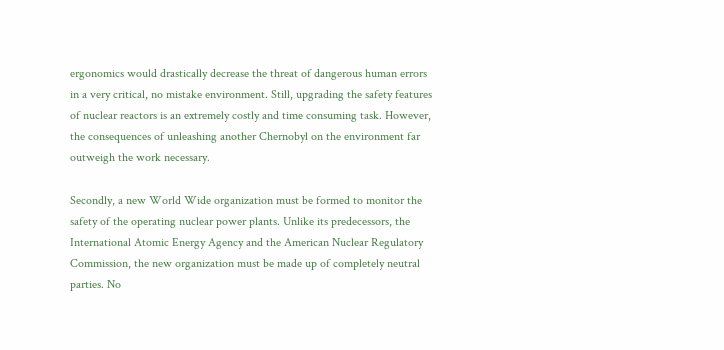ergonomics would drastically decrease the threat of dangerous human errors in a very critical, no mistake environment. Still, upgrading the safety features of nuclear reactors is an extremely costly and time consuming task. However, the consequences of unleashing another Chernobyl on the environment far outweigh the work necessary.

Secondly, a new World Wide organization must be formed to monitor the safety of the operating nuclear power plants. Unlike its predecessors, the International Atomic Energy Agency and the American Nuclear Regulatory Commission, the new organization must be made up of completely neutral parties. No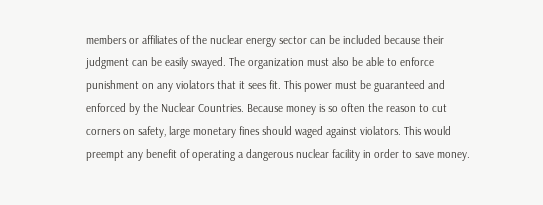members or affiliates of the nuclear energy sector can be included because their judgment can be easily swayed. The organization must also be able to enforce punishment on any violators that it sees fit. This power must be guaranteed and enforced by the Nuclear Countries. Because money is so often the reason to cut corners on safety, large monetary fines should waged against violators. This would preempt any benefit of operating a dangerous nuclear facility in order to save money.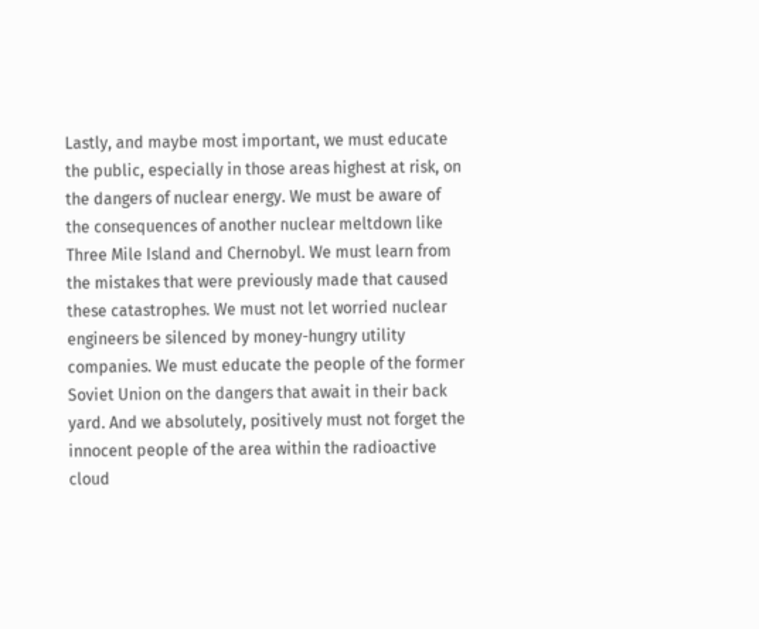Lastly, and maybe most important, we must educate the public, especially in those areas highest at risk, on the dangers of nuclear energy. We must be aware of the consequences of another nuclear meltdown like Three Mile Island and Chernobyl. We must learn from the mistakes that were previously made that caused these catastrophes. We must not let worried nuclear engineers be silenced by money-hungry utility companies. We must educate the people of the former Soviet Union on the dangers that await in their back yard. And we absolutely, positively must not forget the innocent people of the area within the radioactive cloud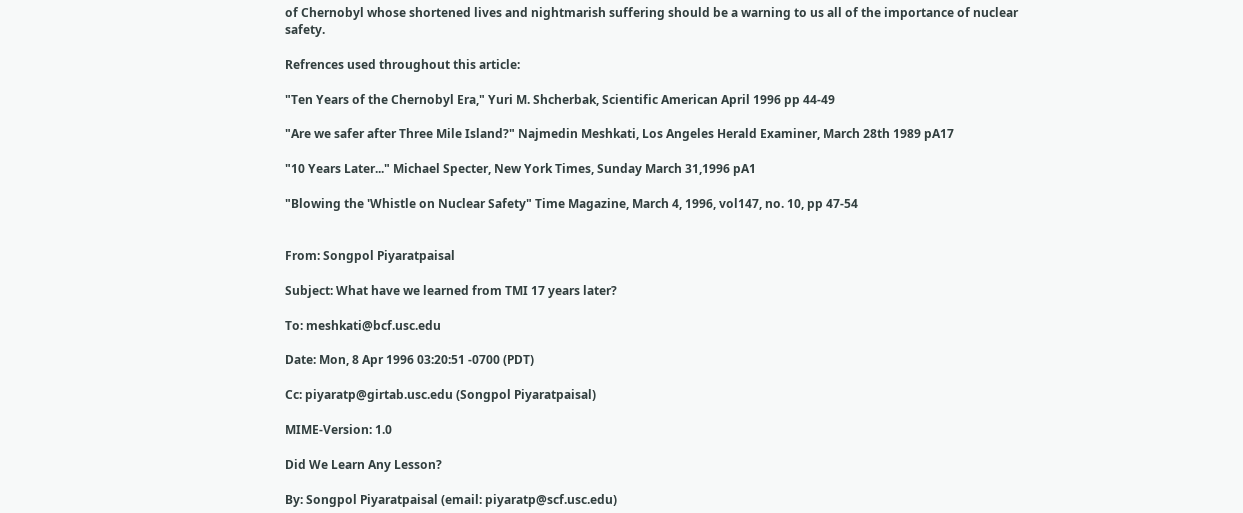of Chernobyl whose shortened lives and nightmarish suffering should be a warning to us all of the importance of nuclear safety.

Refrences used throughout this article:

"Ten Years of the Chernobyl Era," Yuri M. Shcherbak, Scientific American April 1996 pp 44-49

"Are we safer after Three Mile Island?" Najmedin Meshkati, Los Angeles Herald Examiner, March 28th 1989 pA17

"10 Years Later..." Michael Specter, New York Times, Sunday March 31,1996 pA1

"Blowing the 'Whistle on Nuclear Safety" Time Magazine, March 4, 1996, vol147, no. 10, pp 47-54


From: Songpol Piyaratpaisal

Subject: What have we learned from TMI 17 years later?

To: meshkati@bcf.usc.edu

Date: Mon, 8 Apr 1996 03:20:51 -0700 (PDT)

Cc: piyaratp@girtab.usc.edu (Songpol Piyaratpaisal)

MIME-Version: 1.0

Did We Learn Any Lesson?

By: Songpol Piyaratpaisal (email: piyaratp@scf.usc.edu)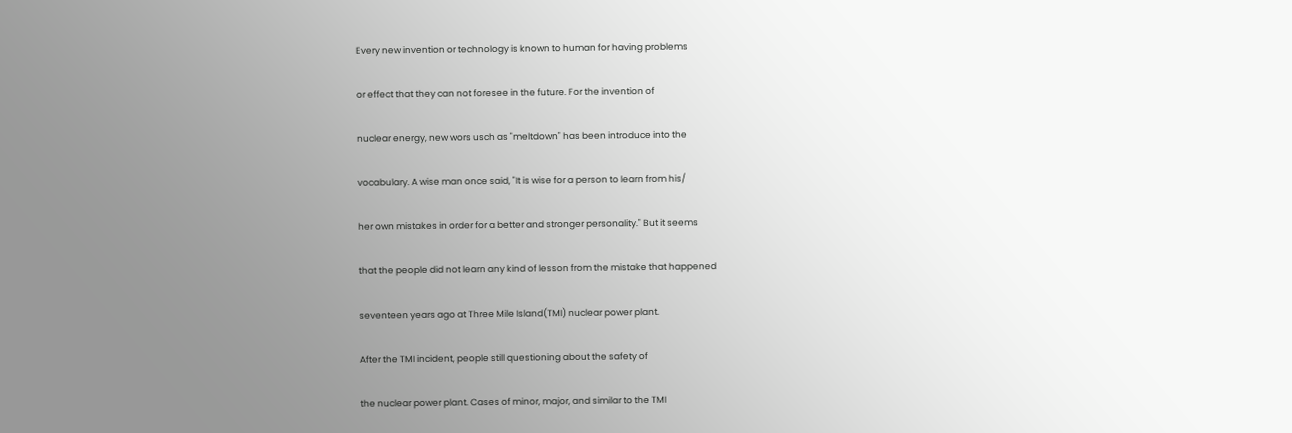Every new invention or technology is known to human for having problems

or effect that they can not foresee in the future. For the invention of

nuclear energy, new wors usch as "meltdown" has been introduce into the

vocabulary. A wise man once said, "It is wise for a person to learn from his/

her own mistakes in order for a better and stronger personality." But it seems

that the people did not learn any kind of lesson from the mistake that happened

seventeen years ago at Three Mile Island(TMI) nuclear power plant.

After the TMI incident, people still questioning about the safety of

the nuclear power plant. Cases of minor, major, and similar to the TMI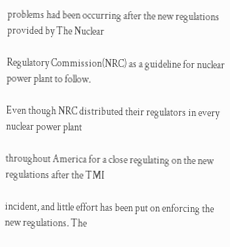problems had been occurring after the new regulations provided by The Nuclear

Regulatory Commission(NRC) as a guideline for nuclear power plant to follow.

Even though NRC distributed their regulators in every nuclear power plant

throughout America for a close regulating on the new regulations after the TMI

incident, and little effort has been put on enforcing the new regulations. The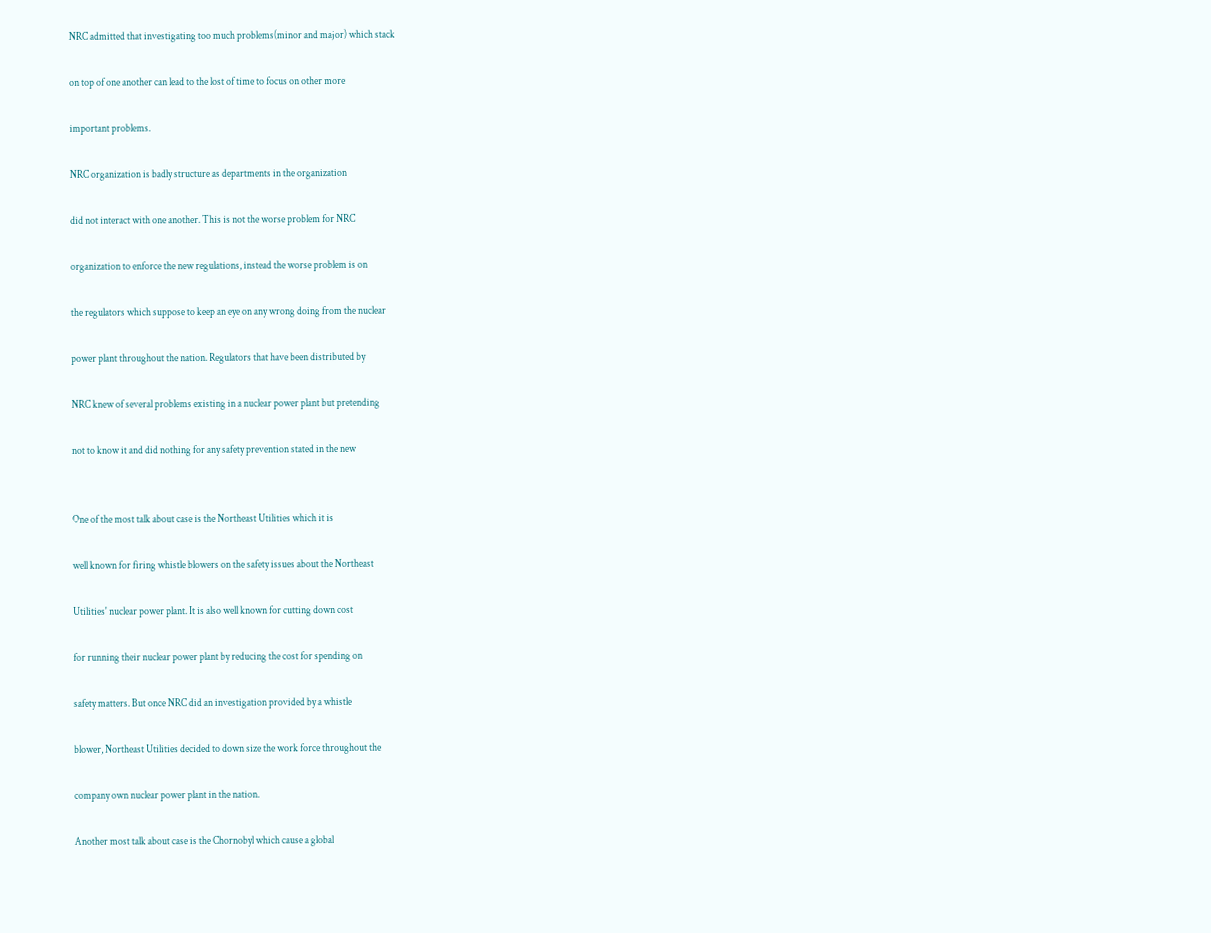NRC admitted that investigating too much problems(minor and major) which stack

on top of one another can lead to the lost of time to focus on other more

important problems.

NRC organization is badly structure as departments in the organization

did not interact with one another. This is not the worse problem for NRC

organization to enforce the new regulations, instead the worse problem is on

the regulators which suppose to keep an eye on any wrong doing from the nuclear

power plant throughout the nation. Regulators that have been distributed by

NRC knew of several problems existing in a nuclear power plant but pretending

not to know it and did nothing for any safety prevention stated in the new


One of the most talk about case is the Northeast Utilities which it is

well known for firing whistle blowers on the safety issues about the Northeast

Utilities' nuclear power plant. It is also well known for cutting down cost

for running their nuclear power plant by reducing the cost for spending on

safety matters. But once NRC did an investigation provided by a whistle

blower, Northeast Utilities decided to down size the work force throughout the

company own nuclear power plant in the nation.

Another most talk about case is the Chornobyl which cause a global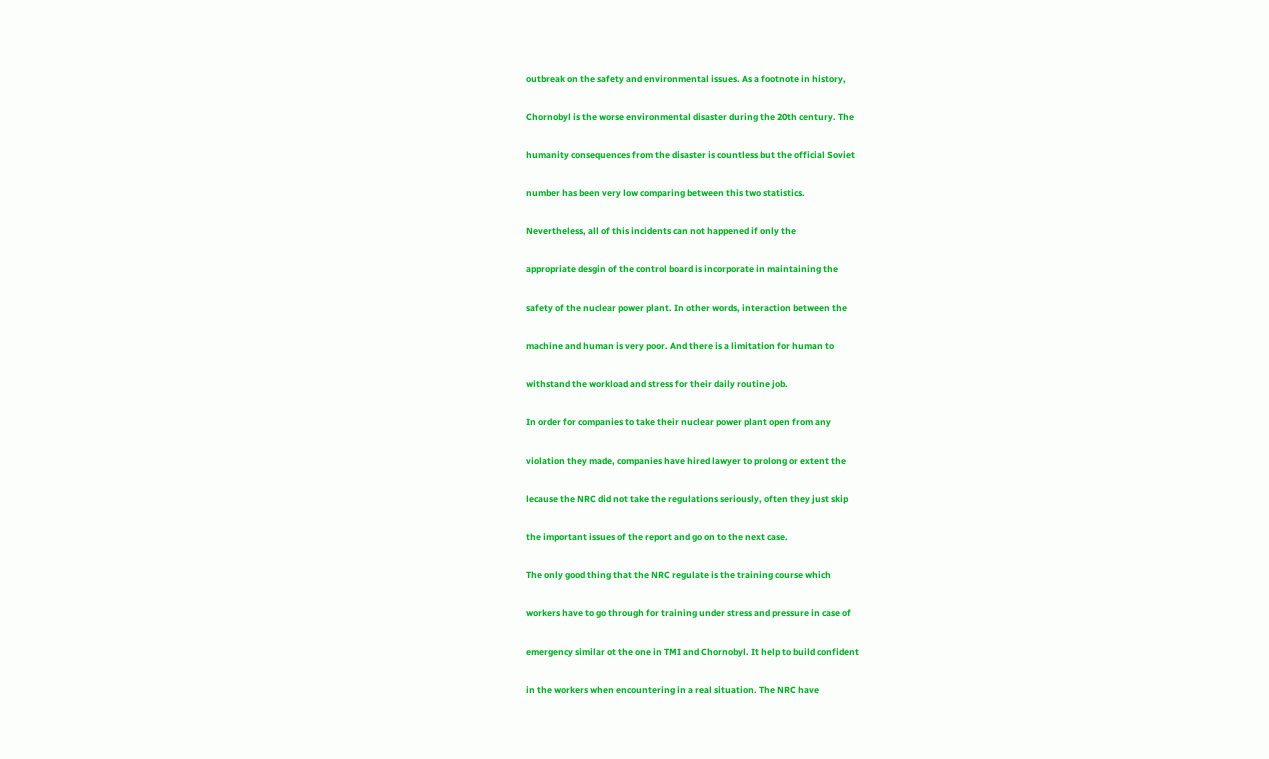outbreak on the safety and environmental issues. As a footnote in history,

Chornobyl is the worse environmental disaster during the 20th century. The

humanity consequences from the disaster is countless but the official Soviet

number has been very low comparing between this two statistics.

Nevertheless, all of this incidents can not happened if only the

appropriate desgin of the control board is incorporate in maintaining the

safety of the nuclear power plant. In other words, interaction between the

machine and human is very poor. And there is a limitation for human to

withstand the workload and stress for their daily routine job.

In order for companies to take their nuclear power plant open from any

violation they made, companies have hired lawyer to prolong or extent the

lecause the NRC did not take the regulations seriously, often they just skip

the important issues of the report and go on to the next case.

The only good thing that the NRC regulate is the training course which

workers have to go through for training under stress and pressure in case of

emergency similar ot the one in TMI and Chornobyl. It help to build confident

in the workers when encountering in a real situation. The NRC have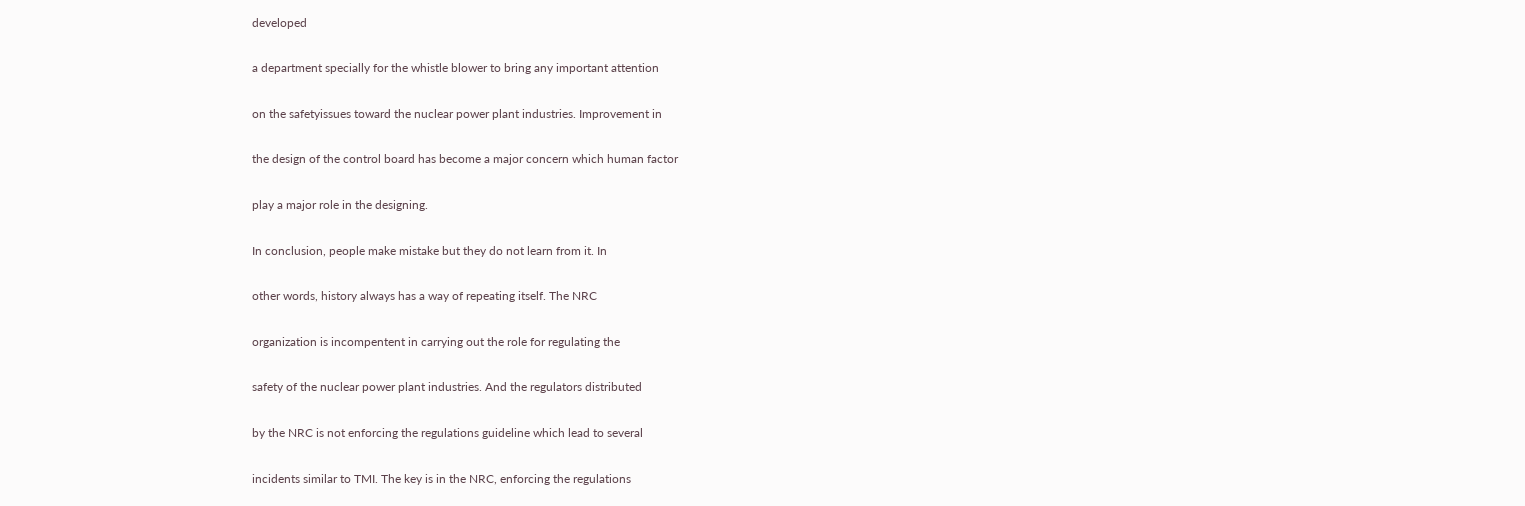developed

a department specially for the whistle blower to bring any important attention

on the safetyissues toward the nuclear power plant industries. Improvement in

the design of the control board has become a major concern which human factor

play a major role in the designing.

In conclusion, people make mistake but they do not learn from it. In

other words, history always has a way of repeating itself. The NRC

organization is incompentent in carrying out the role for regulating the

safety of the nuclear power plant industries. And the regulators distributed

by the NRC is not enforcing the regulations guideline which lead to several

incidents similar to TMI. The key is in the NRC, enforcing the regulations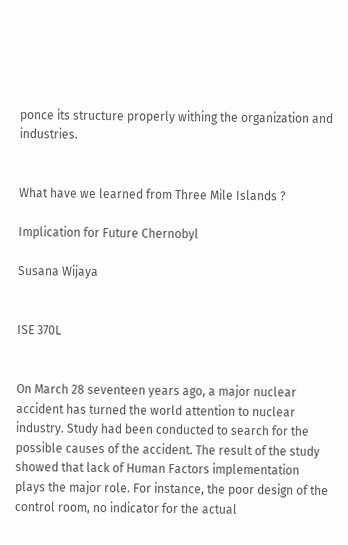ponce its structure properly withing the organization and industries.


What have we learned from Three Mile Islands ?

Implication for Future Chernobyl

Susana Wijaya


ISE 370L


On March 28 seventeen years ago, a major nuclear accident has turned the world attention to nuclear industry. Study had been conducted to search for the possible causes of the accident. The result of the study showed that lack of Human Factors implementation plays the major role. For instance, the poor design of the control room, no indicator for the actual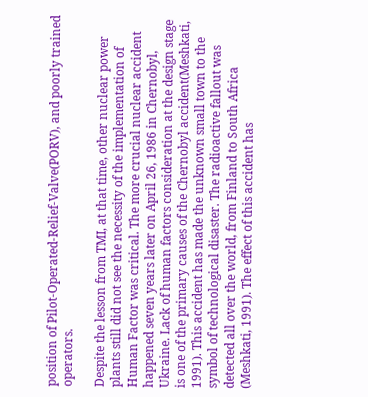position of Pilot-Operated-Relief-Valve(PORV), and poorly trained operators.

Despite the lesson from TMI, at that time, other nuclear power plants still did not see the necessity of the implementation of Human Factor was critical. The more crucial nuclear accident happened seven years later on April 26, 1986 in Chernobyl, Ukraine. Lack of human factors consideration at the design stage is one of the primary causes of the Chernobyl accident(Meshkati, 1991). This accident has made the unknown small town to the symbol of technological disaster. The radioactive fallout was detected all over the world, from Finland to South Africa (Meshkati, 1991). The effect of this accident has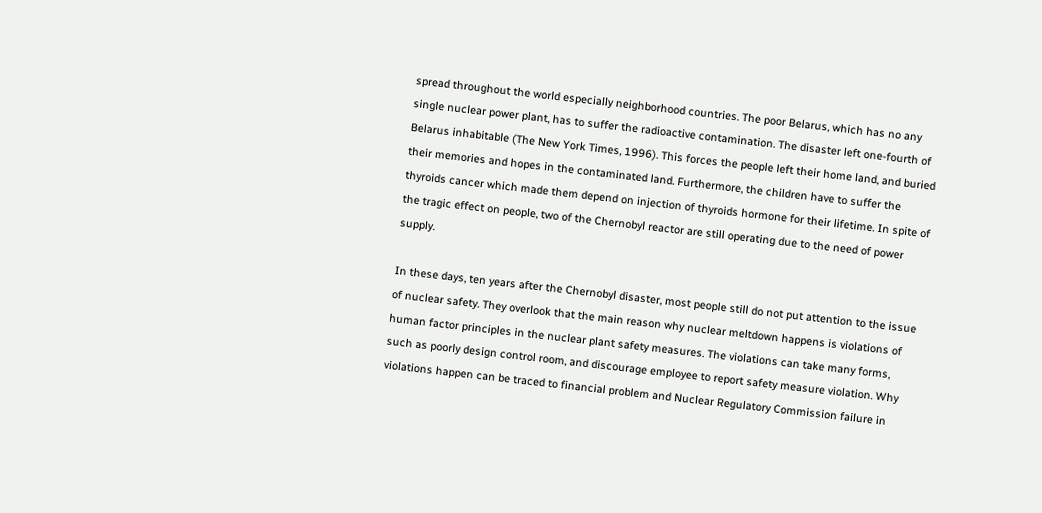spread throughout the world especially neighborhood countries. The poor Belarus, which has no any single nuclear power plant, has to suffer the radioactive contamination. The disaster left one-fourth of Belarus inhabitable (The New York Times, 1996). This forces the people left their home land, and buried their memories and hopes in the contaminated land. Furthermore, the children have to suffer the thyroids cancer which made them depend on injection of thyroids hormone for their lifetime. In spite of the tragic effect on people, two of the Chernobyl reactor are still operating due to the need of power supply.

In these days, ten years after the Chernobyl disaster, most people still do not put attention to the issue of nuclear safety. They overlook that the main reason why nuclear meltdown happens is violations of human factor principles in the nuclear plant safety measures. The violations can take many forms, such as poorly design control room, and discourage employee to report safety measure violation. Why violations happen can be traced to financial problem and Nuclear Regulatory Commission failure in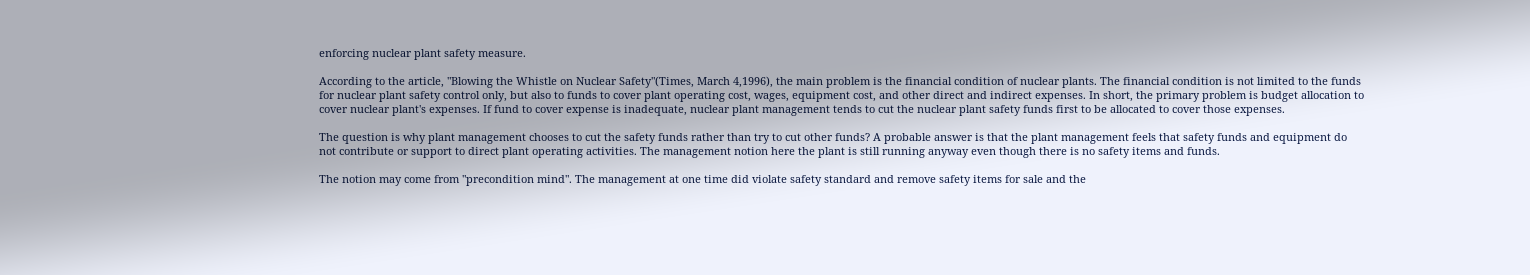enforcing nuclear plant safety measure.

According to the article, "Blowing the Whistle on Nuclear Safety"(Times, March 4,1996), the main problem is the financial condition of nuclear plants. The financial condition is not limited to the funds for nuclear plant safety control only, but also to funds to cover plant operating cost, wages, equipment cost, and other direct and indirect expenses. In short, the primary problem is budget allocation to cover nuclear plant's expenses. If fund to cover expense is inadequate, nuclear plant management tends to cut the nuclear plant safety funds first to be allocated to cover those expenses.

The question is why plant management chooses to cut the safety funds rather than try to cut other funds? A probable answer is that the plant management feels that safety funds and equipment do not contribute or support to direct plant operating activities. The management notion here the plant is still running anyway even though there is no safety items and funds.

The notion may come from "precondition mind". The management at one time did violate safety standard and remove safety items for sale and the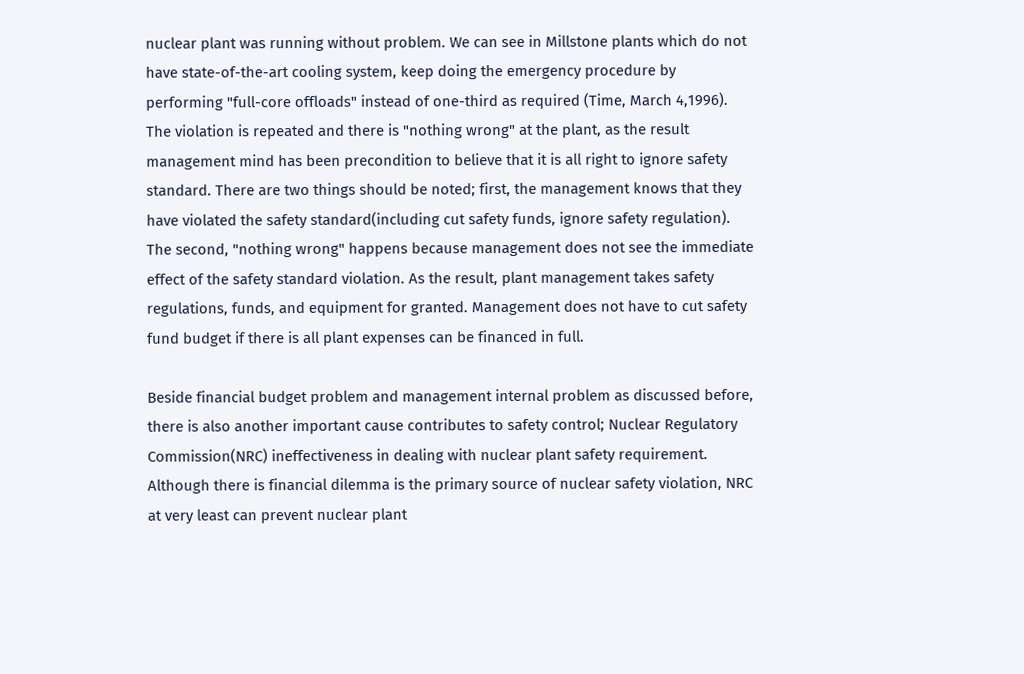nuclear plant was running without problem. We can see in Millstone plants which do not have state-of-the-art cooling system, keep doing the emergency procedure by performing "full-core offloads" instead of one-third as required (Time, March 4,1996). The violation is repeated and there is "nothing wrong" at the plant, as the result management mind has been precondition to believe that it is all right to ignore safety standard. There are two things should be noted; first, the management knows that they have violated the safety standard(including cut safety funds, ignore safety regulation). The second, "nothing wrong" happens because management does not see the immediate effect of the safety standard violation. As the result, plant management takes safety regulations, funds, and equipment for granted. Management does not have to cut safety fund budget if there is all plant expenses can be financed in full.

Beside financial budget problem and management internal problem as discussed before, there is also another important cause contributes to safety control; Nuclear Regulatory Commission(NRC) ineffectiveness in dealing with nuclear plant safety requirement. Although there is financial dilemma is the primary source of nuclear safety violation, NRC at very least can prevent nuclear plant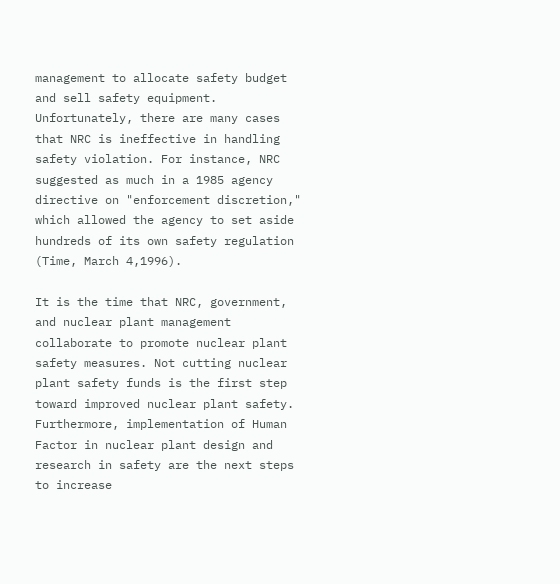management to allocate safety budget and sell safety equipment. Unfortunately, there are many cases that NRC is ineffective in handling safety violation. For instance, NRC suggested as much in a 1985 agency directive on "enforcement discretion," which allowed the agency to set aside hundreds of its own safety regulation (Time, March 4,1996).

It is the time that NRC, government, and nuclear plant management collaborate to promote nuclear plant safety measures. Not cutting nuclear plant safety funds is the first step toward improved nuclear plant safety. Furthermore, implementation of Human Factor in nuclear plant design and research in safety are the next steps to increase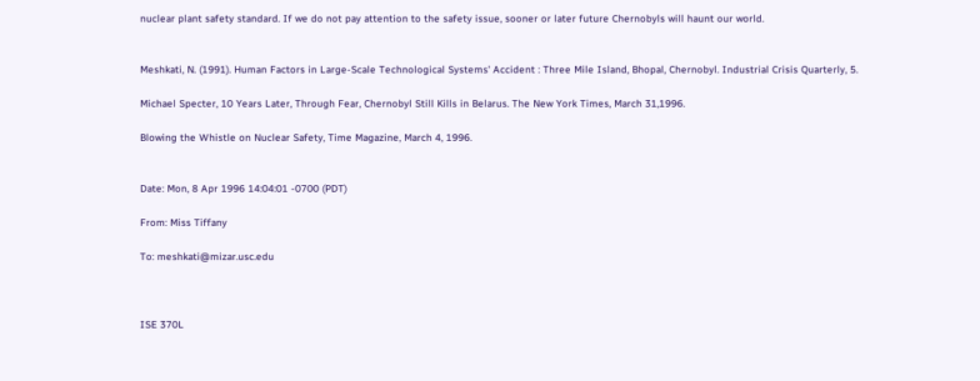nuclear plant safety standard. If we do not pay attention to the safety issue, sooner or later future Chernobyls will haunt our world.


Meshkati, N. (1991). Human Factors in Large-Scale Technological Systems' Accident : Three Mile Island, Bhopal, Chernobyl. Industrial Crisis Quarterly, 5.

Michael Specter, 10 Years Later, Through Fear, Chernobyl Still Kills in Belarus. The New York Times, March 31,1996.

Blowing the Whistle on Nuclear Safety, Time Magazine, March 4, 1996.


Date: Mon, 8 Apr 1996 14:04:01 -0700 (PDT)

From: Miss Tiffany

To: meshkati@mizar.usc.edu



ISE 370L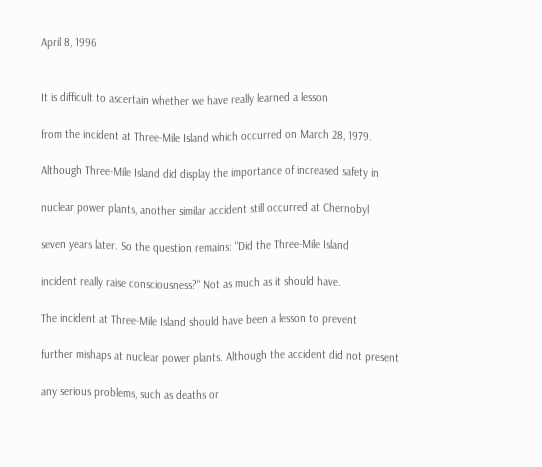April 8, 1996


It is difficult to ascertain whether we have really learned a lesson

from the incident at Three-Mile Island which occurred on March 28, 1979.

Although Three-Mile Island did display the importance of increased safety in

nuclear power plants, another similar accident still occurred at Chernobyl

seven years later. So the question remains: "Did the Three-Mile Island

incident really raise consciousness?" Not as much as it should have.

The incident at Three-Mile Island should have been a lesson to prevent

further mishaps at nuclear power plants. Although the accident did not present

any serious problems, such as deaths or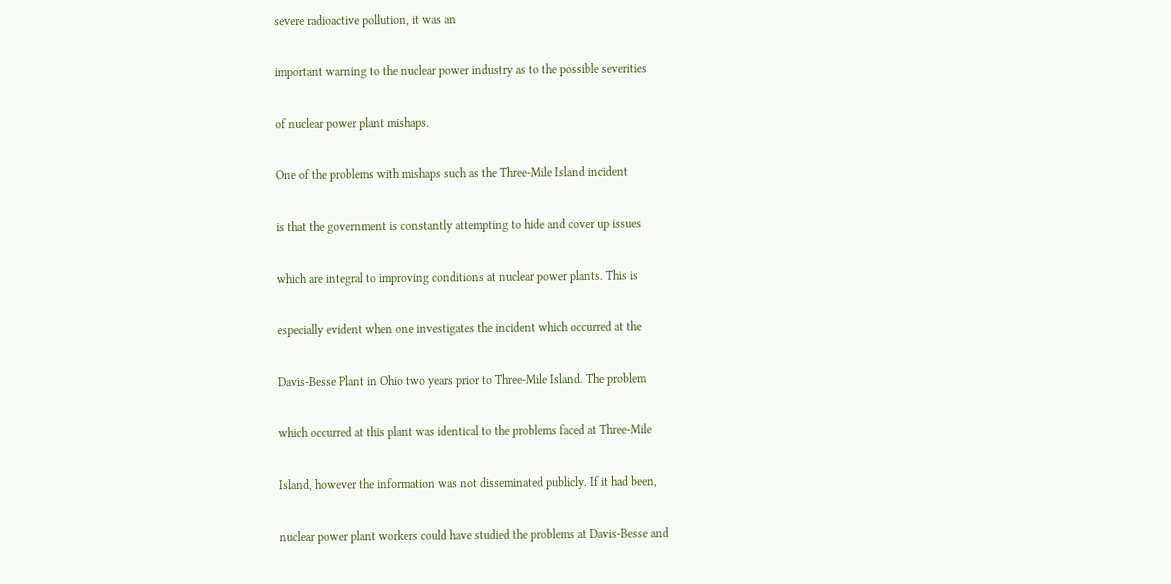severe radioactive pollution, it was an

important warning to the nuclear power industry as to the possible severities

of nuclear power plant mishaps.

One of the problems with mishaps such as the Three-Mile Island incident

is that the government is constantly attempting to hide and cover up issues

which are integral to improving conditions at nuclear power plants. This is

especially evident when one investigates the incident which occurred at the

Davis-Besse Plant in Ohio two years prior to Three-Mile Island. The problem

which occurred at this plant was identical to the problems faced at Three-Mile

Island, however the information was not disseminated publicly. If it had been,

nuclear power plant workers could have studied the problems at Davis-Besse and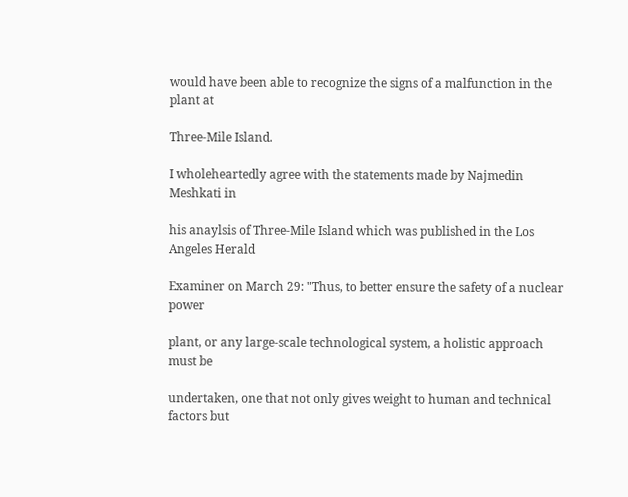would have been able to recognize the signs of a malfunction in the plant at

Three-Mile Island.

I wholeheartedly agree with the statements made by Najmedin Meshkati in

his anaylsis of Three-Mile Island which was published in the Los Angeles Herald

Examiner on March 29: "Thus, to better ensure the safety of a nuclear power

plant, or any large-scale technological system, a holistic approach must be

undertaken, one that not only gives weight to human and technical factors but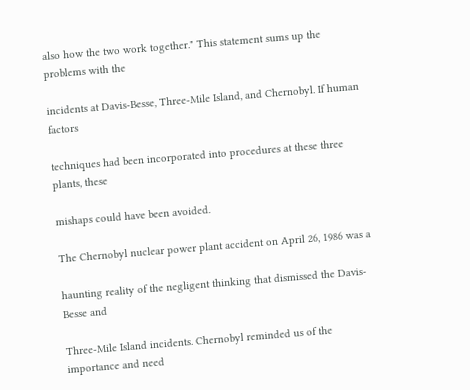also how the two work together." This statement sums up the problems with the

incidents at Davis-Besse, Three-Mile Island, and Chernobyl. If human factors

techniques had been incorporated into procedures at these three plants, these

mishaps could have been avoided.

The Chernobyl nuclear power plant accident on April 26, 1986 was a

haunting reality of the negligent thinking that dismissed the Davis-Besse and

Three-Mile Island incidents. Chernobyl reminded us of the importance and need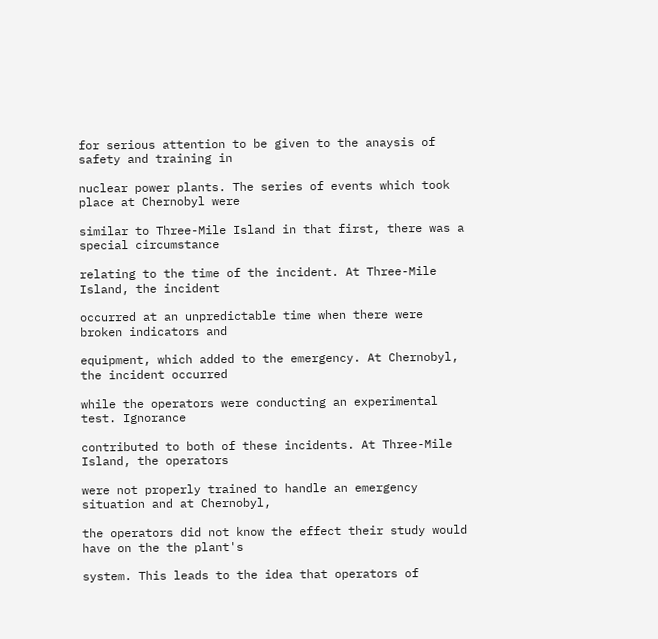for serious attention to be given to the anaysis of safety and training in

nuclear power plants. The series of events which took place at Chernobyl were

similar to Three-Mile Island in that first, there was a special circumstance

relating to the time of the incident. At Three-Mile Island, the incident

occurred at an unpredictable time when there were broken indicators and

equipment, which added to the emergency. At Chernobyl, the incident occurred

while the operators were conducting an experimental test. Ignorance

contributed to both of these incidents. At Three-Mile Island, the operators

were not properly trained to handle an emergency situation and at Chernobyl,

the operators did not know the effect their study would have on the the plant's

system. This leads to the idea that operators of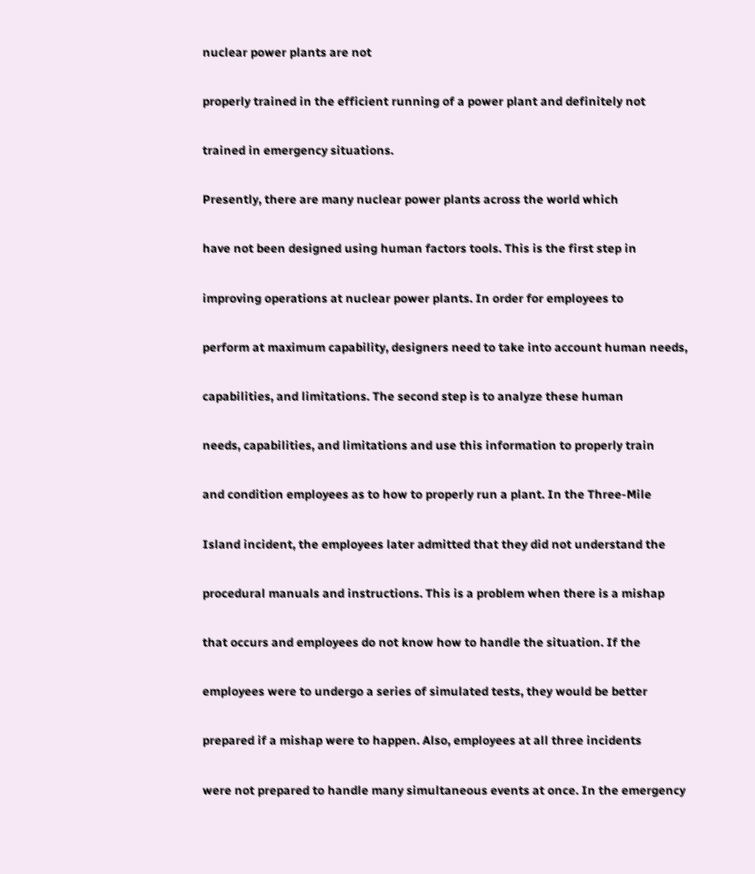nuclear power plants are not

properly trained in the efficient running of a power plant and definitely not

trained in emergency situations.

Presently, there are many nuclear power plants across the world which

have not been designed using human factors tools. This is the first step in

improving operations at nuclear power plants. In order for employees to

perform at maximum capability, designers need to take into account human needs,

capabilities, and limitations. The second step is to analyze these human

needs, capabilities, and limitations and use this information to properly train

and condition employees as to how to properly run a plant. In the Three-Mile

Island incident, the employees later admitted that they did not understand the

procedural manuals and instructions. This is a problem when there is a mishap

that occurs and employees do not know how to handle the situation. If the

employees were to undergo a series of simulated tests, they would be better

prepared if a mishap were to happen. Also, employees at all three incidents

were not prepared to handle many simultaneous events at once. In the emergency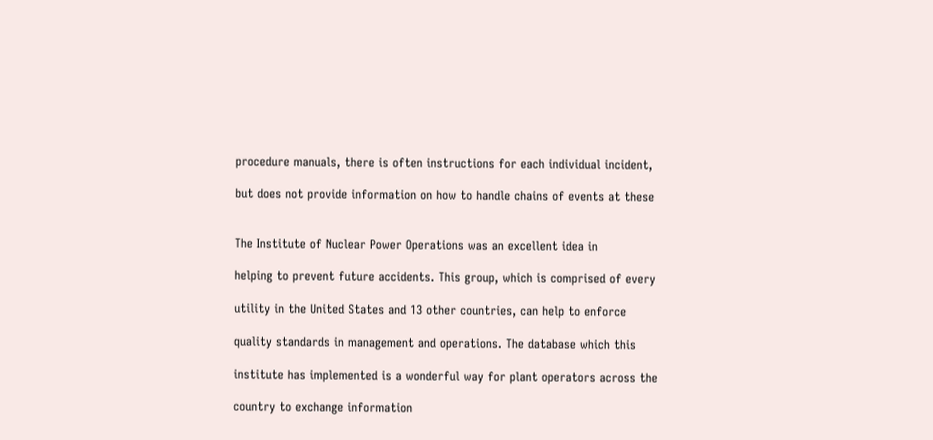procedure manuals, there is often instructions for each individual incident,

but does not provide information on how to handle chains of events at these


The Institute of Nuclear Power Operations was an excellent idea in

helping to prevent future accidents. This group, which is comprised of every

utility in the United States and 13 other countries, can help to enforce

quality standards in management and operations. The database which this

institute has implemented is a wonderful way for plant operators across the

country to exchange information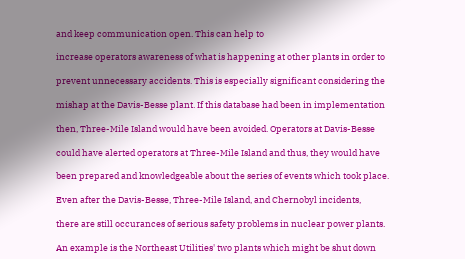and keep communication open. This can help to

increase operators awareness of what is happening at other plants in order to

prevent unnecessary accidents. This is especially significant considering the

mishap at the Davis-Besse plant. If this database had been in implementation

then, Three-Mile Island would have been avoided. Operators at Davis-Besse

could have alerted operators at Three-Mile Island and thus, they would have

been prepared and knowledgeable about the series of events which took place.

Even after the Davis-Besse, Three-Mile Island, and Chernobyl incidents,

there are still occurances of serious safety problems in nuclear power plants.

An example is the Northeast Utilities' two plants which might be shut down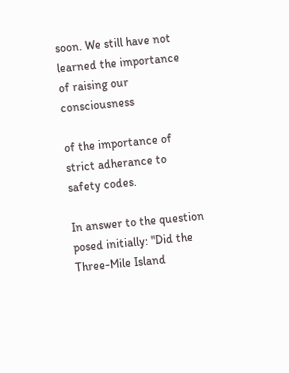soon. We still have not learned the importance of raising our consciousness

of the importance of strict adherance to safety codes.

In answer to the question posed initially: "Did the Three-Mile Island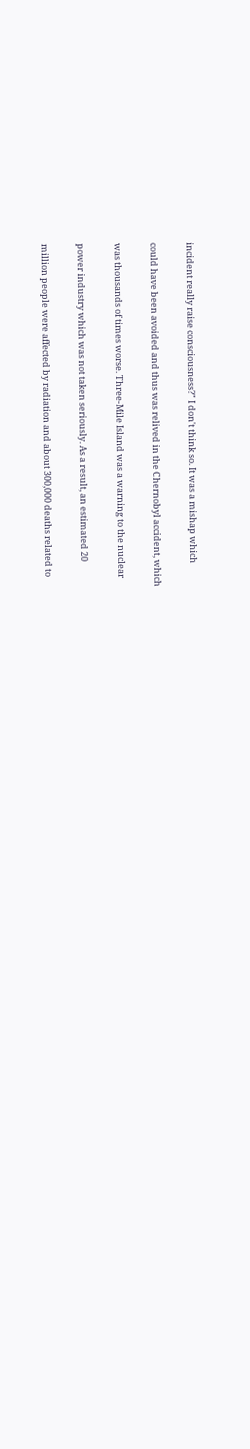incident really raise consciousness?" I don't think so. It was a mishap which

could have been avoided and thus was relived in the Chernobyl accident, which

was thousands of times worse. Three-Mile Island was a warning to the nuclear

power industry which was not taken seriously. As a result, an estimated 20

million people were affected by radiation and about 300,000 deaths related to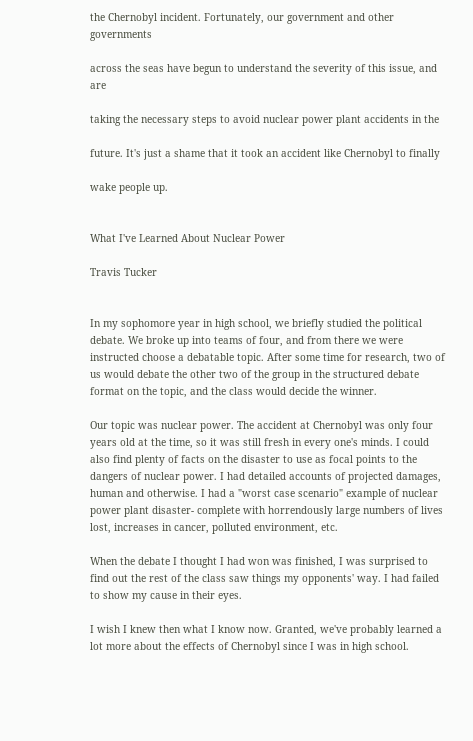the Chernobyl incident. Fortunately, our government and other governments

across the seas have begun to understand the severity of this issue, and are

taking the necessary steps to avoid nuclear power plant accidents in the

future. It's just a shame that it took an accident like Chernobyl to finally

wake people up.


What I've Learned About Nuclear Power

Travis Tucker


In my sophomore year in high school, we briefly studied the political debate. We broke up into teams of four, and from there we were instructed choose a debatable topic. After some time for research, two of us would debate the other two of the group in the structured debate format on the topic, and the class would decide the winner.

Our topic was nuclear power. The accident at Chernobyl was only four years old at the time, so it was still fresh in every one's minds. I could also find plenty of facts on the disaster to use as focal points to the dangers of nuclear power. I had detailed accounts of projected damages, human and otherwise. I had a "worst case scenario" example of nuclear power plant disaster- complete with horrendously large numbers of lives lost, increases in cancer, polluted environment, etc.

When the debate I thought I had won was finished, I was surprised to find out the rest of the class saw things my opponents' way. I had failed to show my cause in their eyes.

I wish I knew then what I know now. Granted, we've probably learned a lot more about the effects of Chernobyl since I was in high school.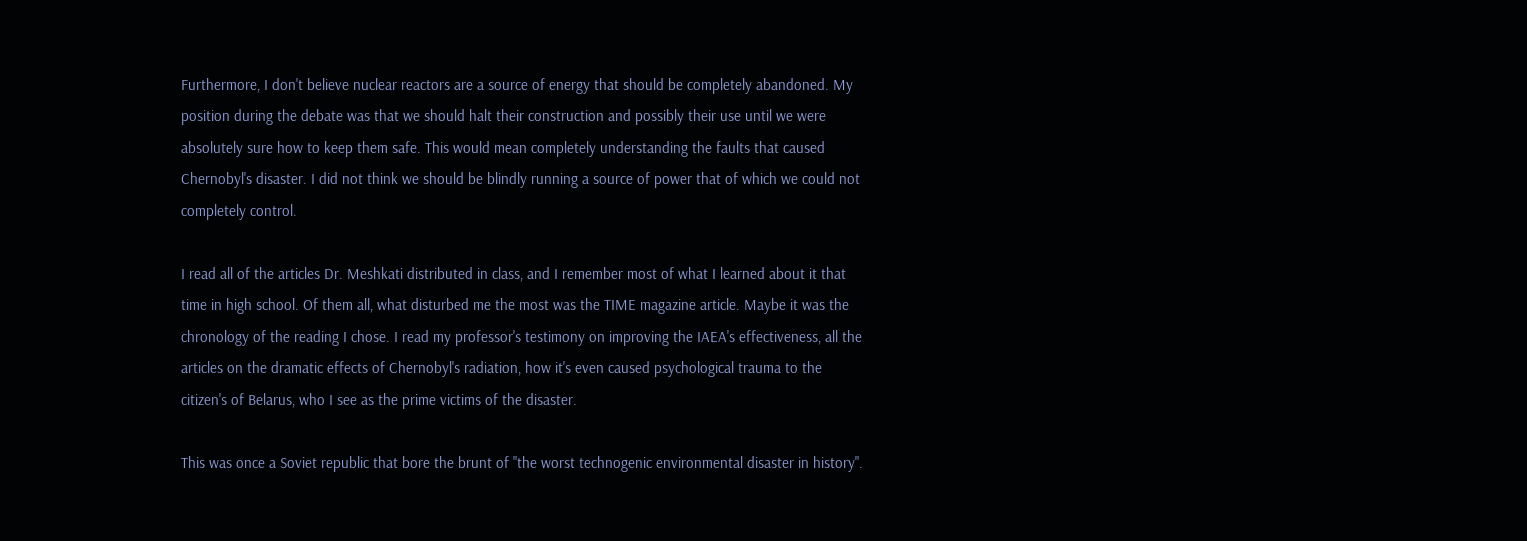Furthermore, I don't believe nuclear reactors are a source of energy that should be completely abandoned. My position during the debate was that we should halt their construction and possibly their use until we were absolutely sure how to keep them safe. This would mean completely understanding the faults that caused Chernobyl's disaster. I did not think we should be blindly running a source of power that of which we could not completely control.

I read all of the articles Dr. Meshkati distributed in class, and I remember most of what I learned about it that time in high school. Of them all, what disturbed me the most was the TIME magazine article. Maybe it was the chronology of the reading I chose. I read my professor's testimony on improving the IAEA's effectiveness, all the articles on the dramatic effects of Chernobyl's radiation, how it's even caused psychological trauma to the citizen's of Belarus, who I see as the prime victims of the disaster.

This was once a Soviet republic that bore the brunt of "the worst technogenic environmental disaster in history".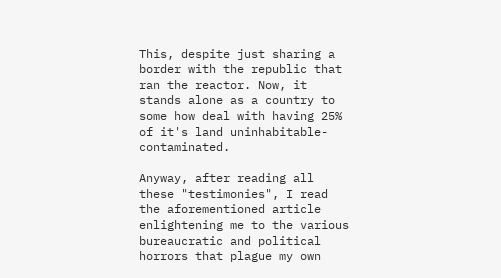This, despite just sharing a border with the republic that ran the reactor. Now, it stands alone as a country to some how deal with having 25% of it's land uninhabitable- contaminated.

Anyway, after reading all these "testimonies", I read the aforementioned article enlightening me to the various bureaucratic and political horrors that plague my own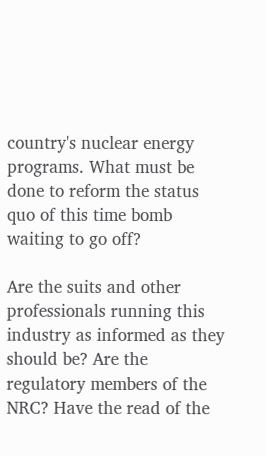country's nuclear energy programs. What must be done to reform the status quo of this time bomb waiting to go off?

Are the suits and other professionals running this industry as informed as they should be? Are the regulatory members of the NRC? Have the read of the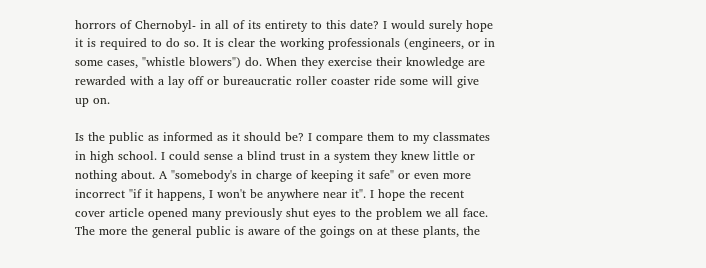horrors of Chernobyl- in all of its entirety to this date? I would surely hope it is required to do so. It is clear the working professionals (engineers, or in some cases, "whistle blowers") do. When they exercise their knowledge are rewarded with a lay off or bureaucratic roller coaster ride some will give up on.

Is the public as informed as it should be? I compare them to my classmates in high school. I could sense a blind trust in a system they knew little or nothing about. A "somebody's in charge of keeping it safe" or even more incorrect "if it happens, I won't be anywhere near it". I hope the recent cover article opened many previously shut eyes to the problem we all face. The more the general public is aware of the goings on at these plants, the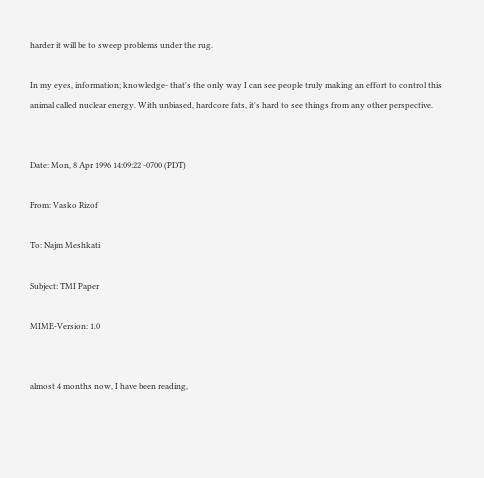harder it will be to sweep problems under the rug.

In my eyes, information; knowledge- that's the only way I can see people truly making an effort to control this animal called nuclear energy. With unbiased, hardcore fats, it's hard to see things from any other perspective.


Date: Mon, 8 Apr 1996 14:09:22 -0700 (PDT)

From: Vasko Rizof

To: Najm Meshkati

Subject: TMI Paper

MIME-Version: 1.0


almost 4 months now, I have been reading,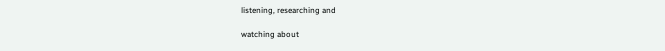listening, researching and

watching about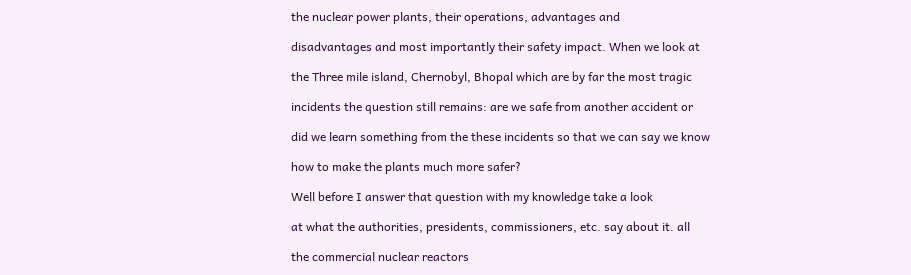the nuclear power plants, their operations, advantages and

disadvantages and most importantly their safety impact. When we look at

the Three mile island, Chernobyl, Bhopal which are by far the most tragic

incidents the question still remains: are we safe from another accident or

did we learn something from the these incidents so that we can say we know

how to make the plants much more safer?

Well before I answer that question with my knowledge take a look

at what the authorities, presidents, commissioners, etc. say about it. all

the commercial nuclear reactors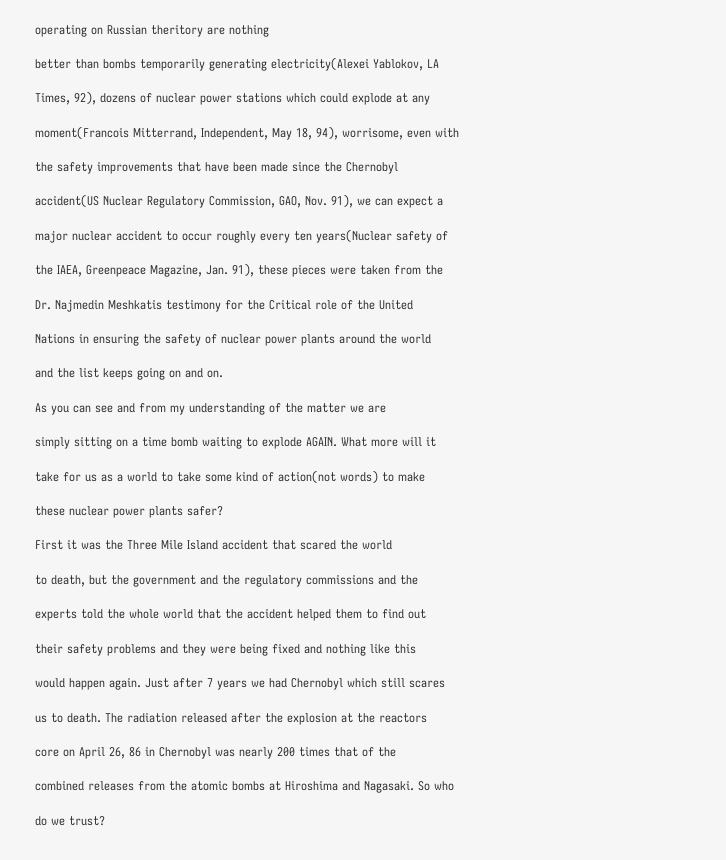operating on Russian theritory are nothing

better than bombs temporarily generating electricity(Alexei Yablokov, LA

Times, 92), dozens of nuclear power stations which could explode at any

moment(Francois Mitterrand, Independent, May 18, 94), worrisome, even with

the safety improvements that have been made since the Chernobyl

accident(US Nuclear Regulatory Commission, GAO, Nov. 91), we can expect a

major nuclear accident to occur roughly every ten years(Nuclear safety of

the IAEA, Greenpeace Magazine, Jan. 91), these pieces were taken from the

Dr. Najmedin Meshkatis testimony for the Critical role of the United

Nations in ensuring the safety of nuclear power plants around the world

and the list keeps going on and on.

As you can see and from my understanding of the matter we are

simply sitting on a time bomb waiting to explode AGAIN. What more will it

take for us as a world to take some kind of action(not words) to make

these nuclear power plants safer?

First it was the Three Mile Island accident that scared the world

to death, but the government and the regulatory commissions and the

experts told the whole world that the accident helped them to find out

their safety problems and they were being fixed and nothing like this

would happen again. Just after 7 years we had Chernobyl which still scares

us to death. The radiation released after the explosion at the reactors

core on April 26, 86 in Chernobyl was nearly 200 times that of the

combined releases from the atomic bombs at Hiroshima and Nagasaki. So who

do we trust?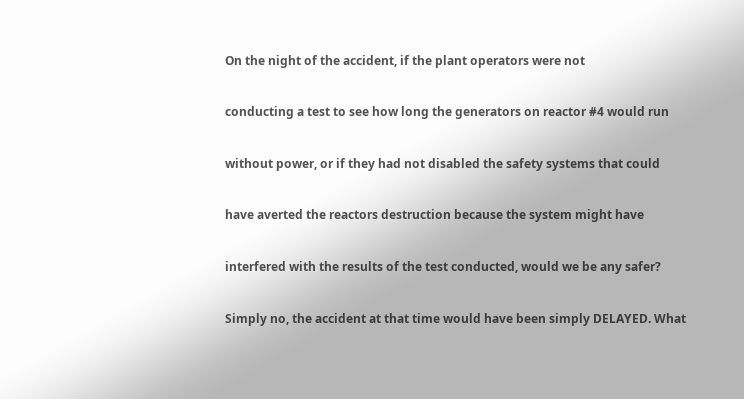On the night of the accident, if the plant operators were not

conducting a test to see how long the generators on reactor #4 would run

without power, or if they had not disabled the safety systems that could

have averted the reactors destruction because the system might have

interfered with the results of the test conducted, would we be any safer?

Simply no, the accident at that time would have been simply DELAYED. What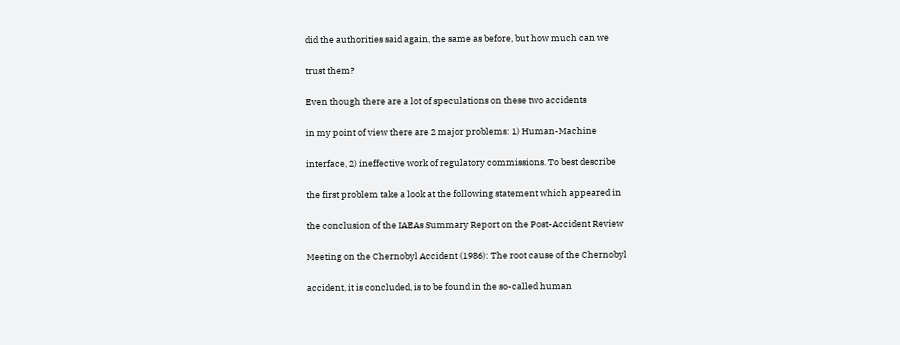did the authorities said again, the same as before, but how much can we

trust them?

Even though there are a lot of speculations on these two accidents

in my point of view there are 2 major problems: 1) Human-Machine

interface, 2) ineffective work of regulatory commissions. To best describe

the first problem take a look at the following statement which appeared in

the conclusion of the IAEAs Summary Report on the Post-Accident Review

Meeting on the Chernobyl Accident (1986): The root cause of the Chernobyl

accident, it is concluded, is to be found in the so-called human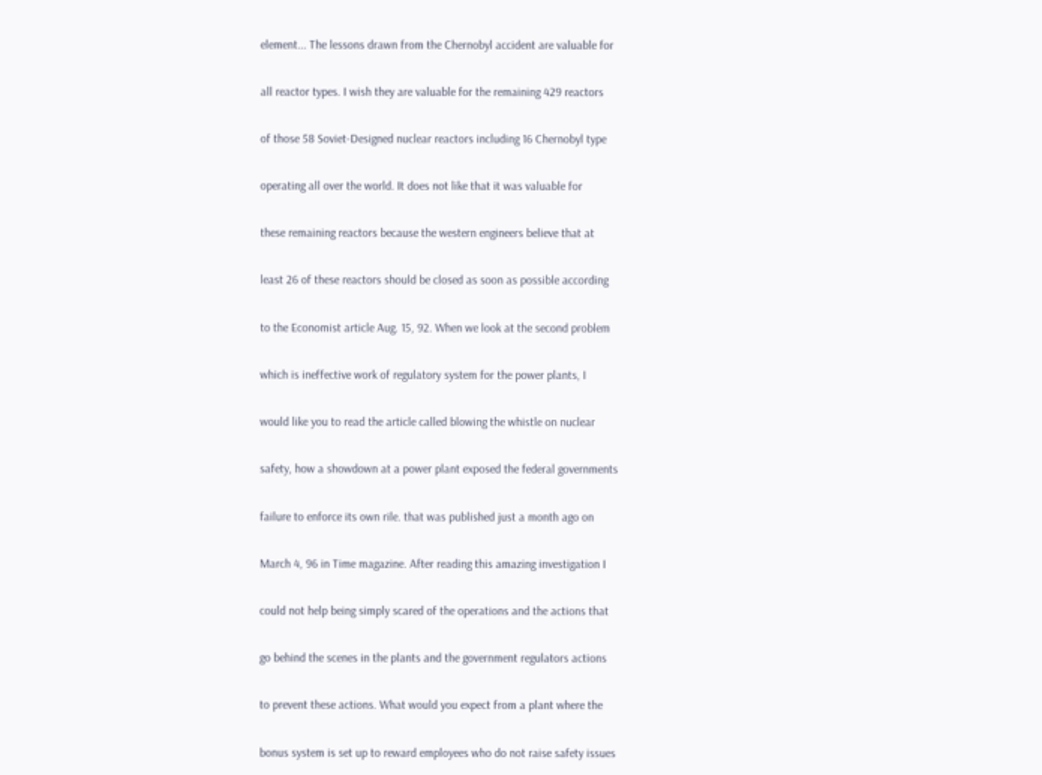element... The lessons drawn from the Chernobyl accident are valuable for

all reactor types. I wish they are valuable for the remaining 429 reactors

of those 58 Soviet-Designed nuclear reactors including 16 Chernobyl type

operating all over the world. It does not like that it was valuable for

these remaining reactors because the western engineers believe that at

least 26 of these reactors should be closed as soon as possible according

to the Economist article Aug. 15, 92. When we look at the second problem

which is ineffective work of regulatory system for the power plants, I

would like you to read the article called blowing the whistle on nuclear

safety, how a showdown at a power plant exposed the federal governments

failure to enforce its own rile. that was published just a month ago on

March 4, 96 in Time magazine. After reading this amazing investigation I

could not help being simply scared of the operations and the actions that

go behind the scenes in the plants and the government regulators actions

to prevent these actions. What would you expect from a plant where the

bonus system is set up to reward employees who do not raise safety issues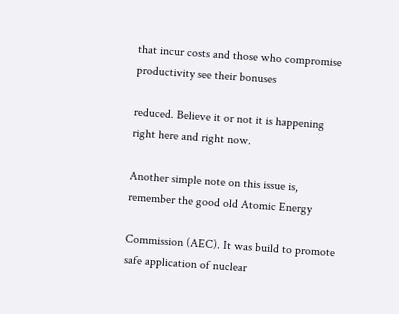that incur costs and those who compromise productivity see their bonuses

reduced. Believe it or not it is happening right here and right now.

Another simple note on this issue is, remember the good old Atomic Energy

Commission (AEC). It was build to promote safe application of nuclear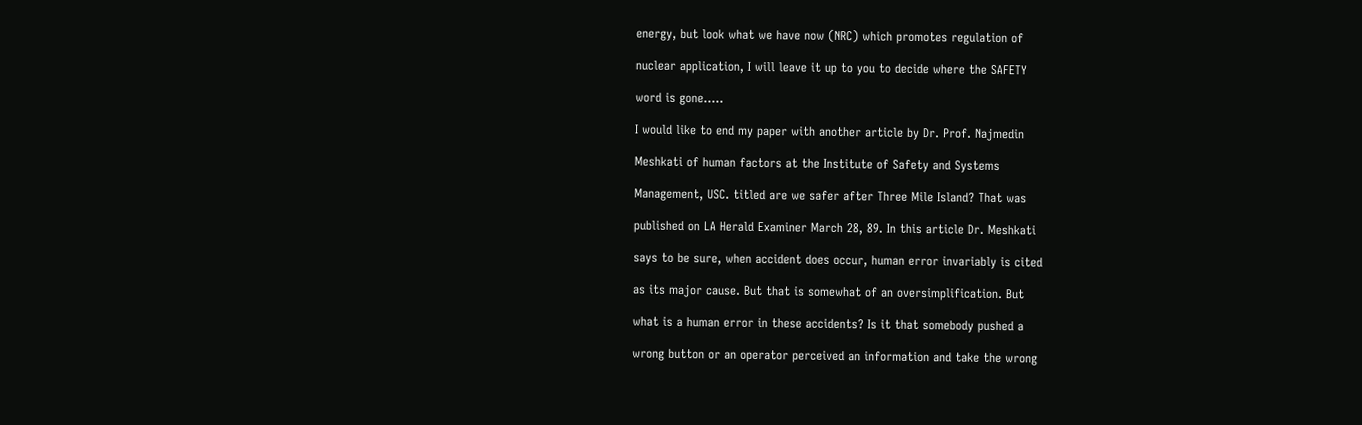energy, but look what we have now (NRC) which promotes regulation of

nuclear application, I will leave it up to you to decide where the SAFETY

word is gone.....

I would like to end my paper with another article by Dr. Prof. Najmedin

Meshkati of human factors at the Institute of Safety and Systems

Management, USC. titled are we safer after Three Mile Island? That was

published on LA Herald Examiner March 28, 89. In this article Dr. Meshkati

says to be sure, when accident does occur, human error invariably is cited

as its major cause. But that is somewhat of an oversimplification. But

what is a human error in these accidents? Is it that somebody pushed a

wrong button or an operator perceived an information and take the wrong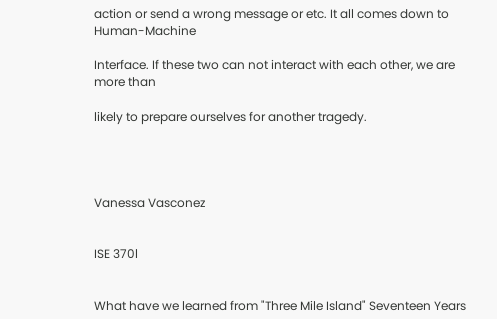action or send a wrong message or etc. It all comes down to Human-Machine

Interface. If these two can not interact with each other, we are more than

likely to prepare ourselves for another tragedy.




Vanessa Vasconez


ISE 370l


What have we learned from "Three Mile Island" Seventeen Years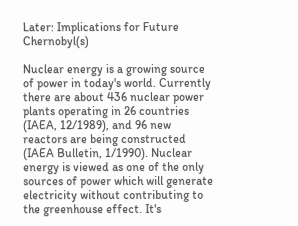Later: Implications for Future Chernobyl(s)

Nuclear energy is a growing source of power in today's world. Currently there are about 436 nuclear power plants operating in 26 countries (IAEA, 12/1989), and 96 new reactors are being constructed (IAEA Bulletin, 1/1990). Nuclear energy is viewed as one of the only sources of power which will generate electricity without contributing to the greenhouse effect. It's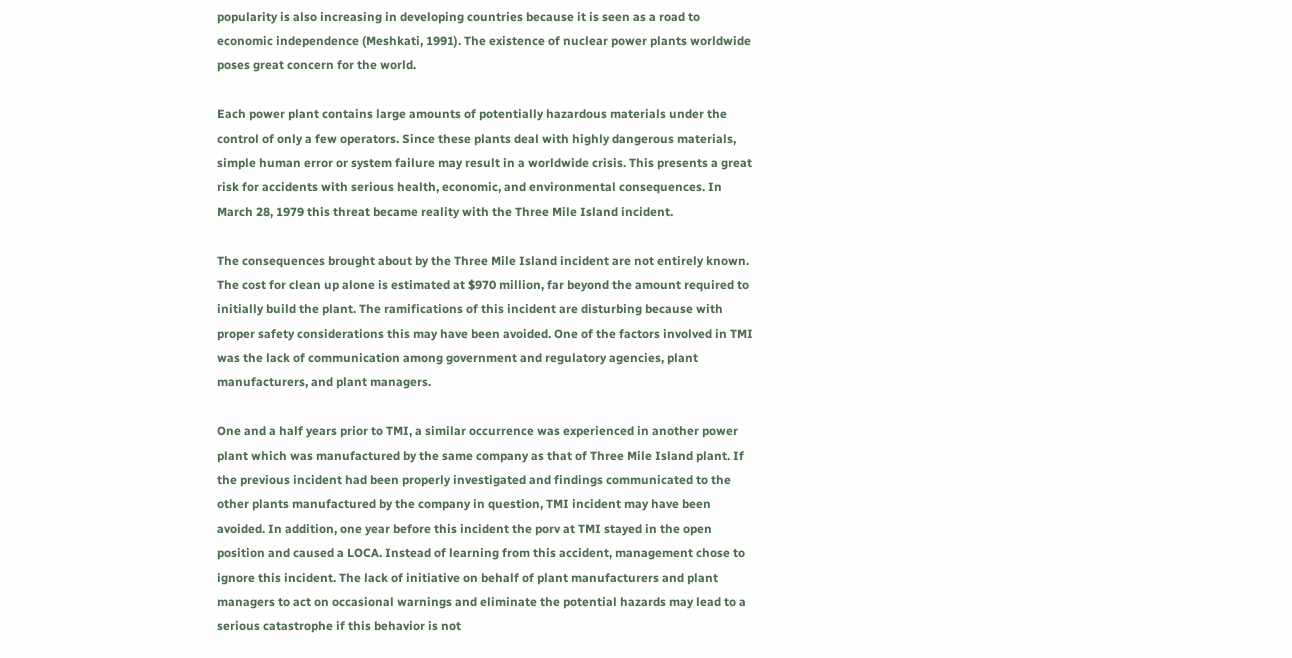popularity is also increasing in developing countries because it is seen as a road to economic independence (Meshkati, 1991). The existence of nuclear power plants worldwide poses great concern for the world.

Each power plant contains large amounts of potentially hazardous materials under the control of only a few operators. Since these plants deal with highly dangerous materials, simple human error or system failure may result in a worldwide crisis. This presents a great risk for accidents with serious health, economic, and environmental consequences. In March 28, 1979 this threat became reality with the Three Mile Island incident.

The consequences brought about by the Three Mile Island incident are not entirely known. The cost for clean up alone is estimated at $970 million, far beyond the amount required to initially build the plant. The ramifications of this incident are disturbing because with proper safety considerations this may have been avoided. One of the factors involved in TMI was the lack of communication among government and regulatory agencies, plant manufacturers, and plant managers.

One and a half years prior to TMI, a similar occurrence was experienced in another power plant which was manufactured by the same company as that of Three Mile Island plant. If the previous incident had been properly investigated and findings communicated to the other plants manufactured by the company in question, TMI incident may have been avoided. In addition, one year before this incident the porv at TMI stayed in the open position and caused a LOCA. Instead of learning from this accident, management chose to ignore this incident. The lack of initiative on behalf of plant manufacturers and plant managers to act on occasional warnings and eliminate the potential hazards may lead to a serious catastrophe if this behavior is not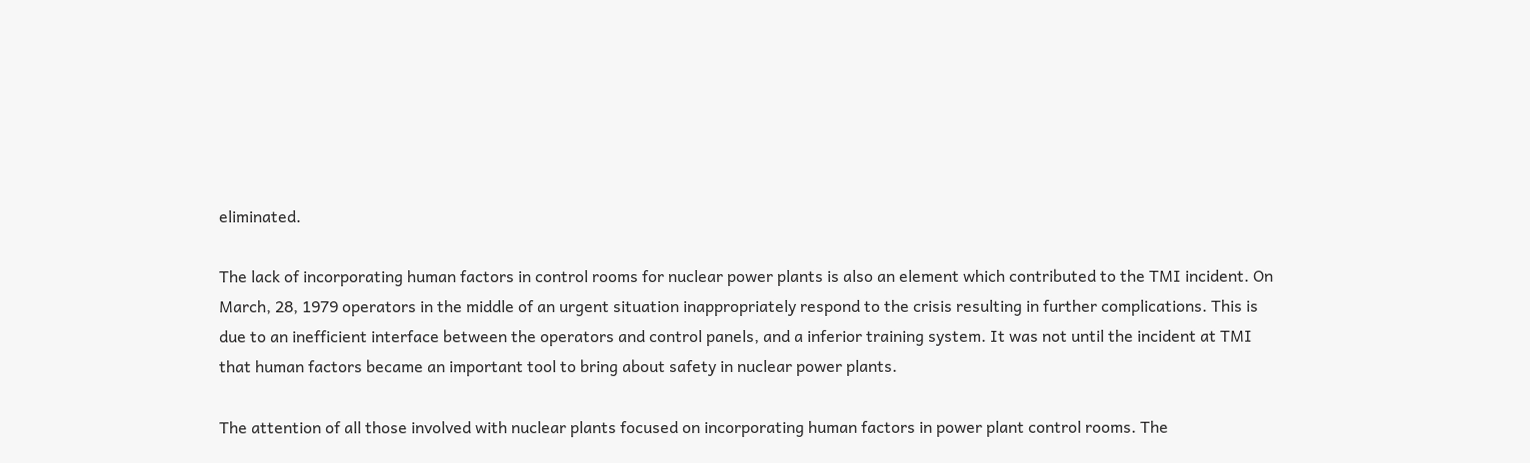eliminated.

The lack of incorporating human factors in control rooms for nuclear power plants is also an element which contributed to the TMI incident. On March, 28, 1979 operators in the middle of an urgent situation inappropriately respond to the crisis resulting in further complications. This is due to an inefficient interface between the operators and control panels, and a inferior training system. It was not until the incident at TMI that human factors became an important tool to bring about safety in nuclear power plants.

The attention of all those involved with nuclear plants focused on incorporating human factors in power plant control rooms. The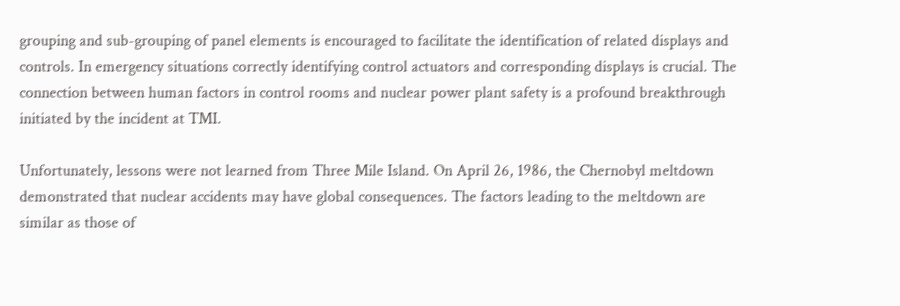grouping and sub-grouping of panel elements is encouraged to facilitate the identification of related displays and controls. In emergency situations correctly identifying control actuators and corresponding displays is crucial. The connection between human factors in control rooms and nuclear power plant safety is a profound breakthrough initiated by the incident at TMI.

Unfortunately, lessons were not learned from Three Mile Island. On April 26, 1986, the Chernobyl meltdown demonstrated that nuclear accidents may have global consequences. The factors leading to the meltdown are similar as those of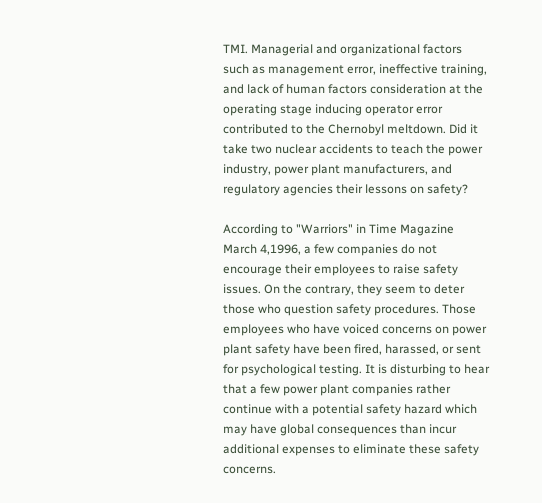TMI. Managerial and organizational factors such as management error, ineffective training, and lack of human factors consideration at the operating stage inducing operator error contributed to the Chernobyl meltdown. Did it take two nuclear accidents to teach the power industry, power plant manufacturers, and regulatory agencies their lessons on safety?

According to "Warriors" in Time Magazine March 4,1996, a few companies do not encourage their employees to raise safety issues. On the contrary, they seem to deter those who question safety procedures. Those employees who have voiced concerns on power plant safety have been fired, harassed, or sent for psychological testing. It is disturbing to hear that a few power plant companies rather continue with a potential safety hazard which may have global consequences than incur additional expenses to eliminate these safety concerns.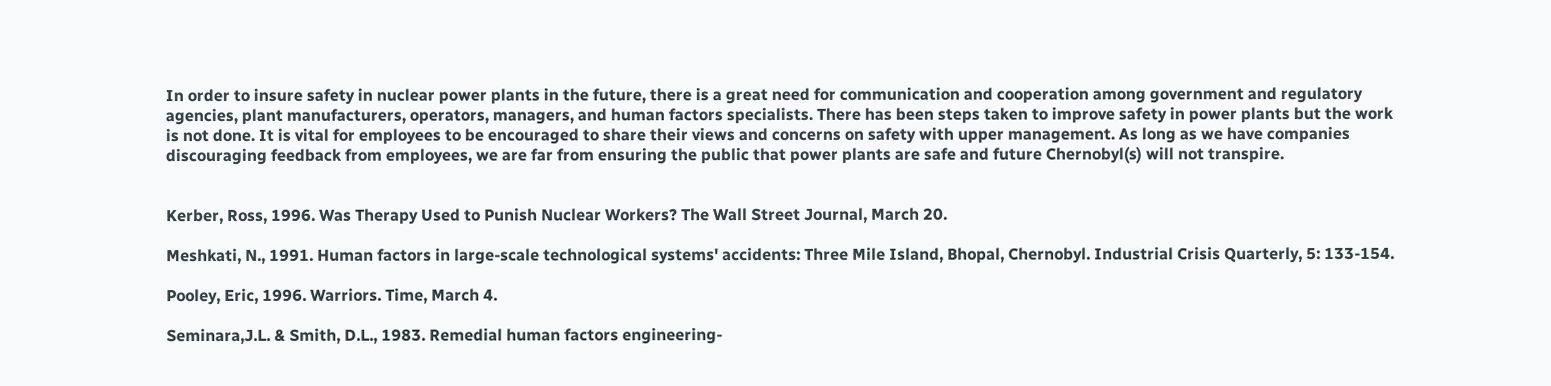In order to insure safety in nuclear power plants in the future, there is a great need for communication and cooperation among government and regulatory agencies, plant manufacturers, operators, managers, and human factors specialists. There has been steps taken to improve safety in power plants but the work is not done. It is vital for employees to be encouraged to share their views and concerns on safety with upper management. As long as we have companies discouraging feedback from employees, we are far from ensuring the public that power plants are safe and future Chernobyl(s) will not transpire.


Kerber, Ross, 1996. Was Therapy Used to Punish Nuclear Workers? The Wall Street Journal, March 20.

Meshkati, N., 1991. Human factors in large-scale technological systems' accidents: Three Mile Island, Bhopal, Chernobyl. Industrial Crisis Quarterly, 5: 133-154.

Pooley, Eric, 1996. Warriors. Time, March 4.

Seminara,J.L. & Smith, D.L., 1983. Remedial human factors engineering-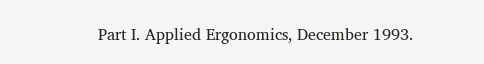Part I. Applied Ergonomics, December 1993.